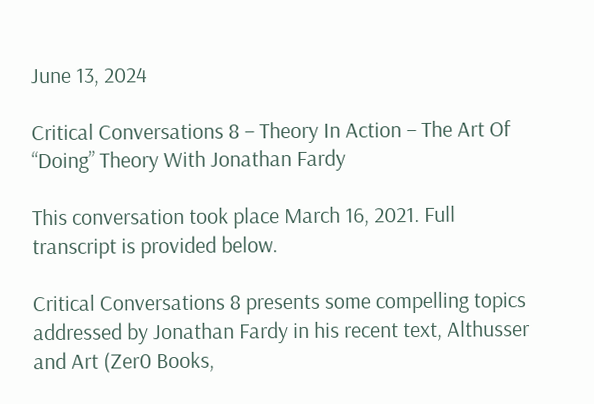June 13, 2024

Critical Conversations 8 – Theory In Action – The Art Of “Doing” Theory With Jonathan Fardy

This conversation took place March 16, 2021. Full transcript is provided below.

Critical Conversations 8 presents some compelling topics addressed by Jonathan Fardy in his recent text, Althusser and Art (Zer0 Books,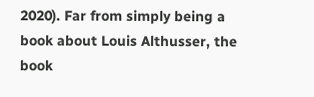2020). Far from simply being a book about Louis Althusser, the book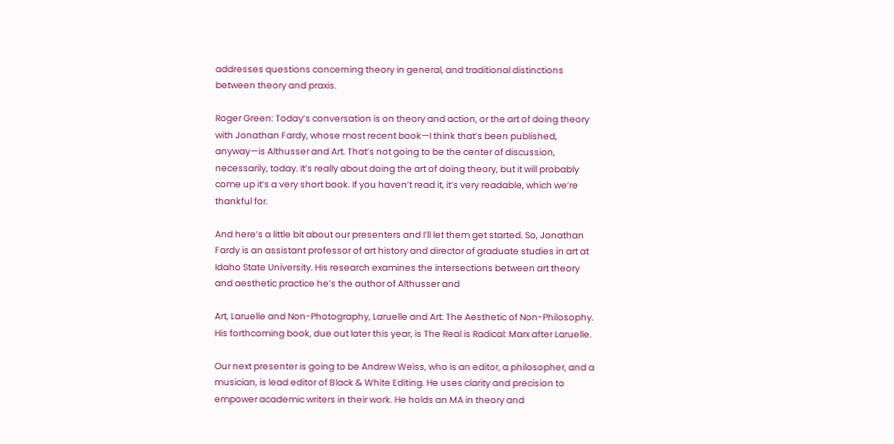addresses questions concerning theory in general, and traditional distinctions between theory and praxis.

Roger Green: Today’s conversation is on theory and action, or the art of doing theory with Jonathan Fardy, whose most recent book—I think that’s been published, anyway—is Althusser and Art. That’s not going to be the center of discussion, necessarily, today. It’s really about doing the art of doing theory, but it will probably come up it’s a very short book. If you haven’t read it, it’s very readable, which we’re thankful for.

And here’s a little bit about our presenters and I’ll let them get started. So, Jonathan Fardy is an assistant professor of art history and director of graduate studies in art at Idaho State University. His research examines the intersections between art theory and aesthetic practice he’s the author of Althusser and

Art, Laruelle and Non-Photography, Laruelle and Art: The Aesthetic of Non-Philosophy. His forthcoming book, due out later this year, is The Real is Radical: Marx after Laruelle.

Our next presenter is going to be Andrew Weiss, who is an editor, a philosopher, and a musician, is lead editor of Black & White Editing. He uses clarity and precision to empower academic writers in their work. He holds an MA in theory and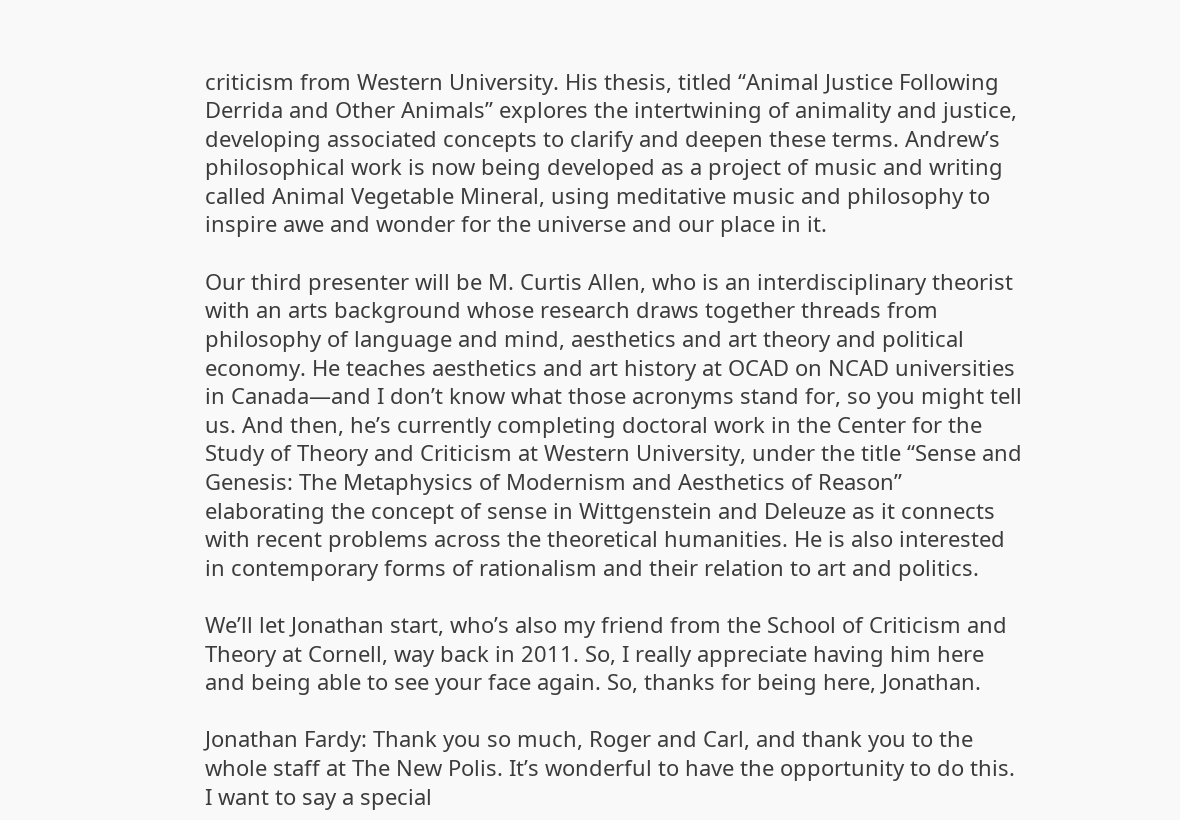criticism from Western University. His thesis, titled “Animal Justice Following Derrida and Other Animals” explores the intertwining of animality and justice, developing associated concepts to clarify and deepen these terms. Andrew’s philosophical work is now being developed as a project of music and writing called Animal Vegetable Mineral, using meditative music and philosophy to inspire awe and wonder for the universe and our place in it.

Our third presenter will be M. Curtis Allen, who is an interdisciplinary theorist with an arts background whose research draws together threads from philosophy of language and mind, aesthetics and art theory and political economy. He teaches aesthetics and art history at OCAD on NCAD universities in Canada—and I don’t know what those acronyms stand for, so you might tell us. And then, he’s currently completing doctoral work in the Center for the Study of Theory and Criticism at Western University, under the title “Sense and Genesis: The Metaphysics of Modernism and Aesthetics of Reason” elaborating the concept of sense in Wittgenstein and Deleuze as it connects with recent problems across the theoretical humanities. He is also interested in contemporary forms of rationalism and their relation to art and politics.

We’ll let Jonathan start, who’s also my friend from the School of Criticism and Theory at Cornell, way back in 2011. So, I really appreciate having him here and being able to see your face again. So, thanks for being here, Jonathan.

Jonathan Fardy: Thank you so much, Roger and Carl, and thank you to the whole staff at The New Polis. It’s wonderful to have the opportunity to do this. I want to say a special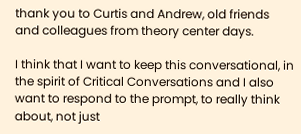thank you to Curtis and Andrew, old friends and colleagues from theory center days.

I think that I want to keep this conversational, in the spirit of Critical Conversations and I also want to respond to the prompt, to really think about, not just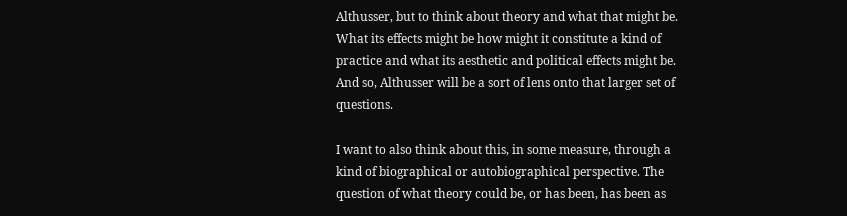Althusser, but to think about theory and what that might be. What its effects might be how might it constitute a kind of practice and what its aesthetic and political effects might be. And so, Althusser will be a sort of lens onto that larger set of questions.

I want to also think about this, in some measure, through a kind of biographical or autobiographical perspective. The question of what theory could be, or has been, has been as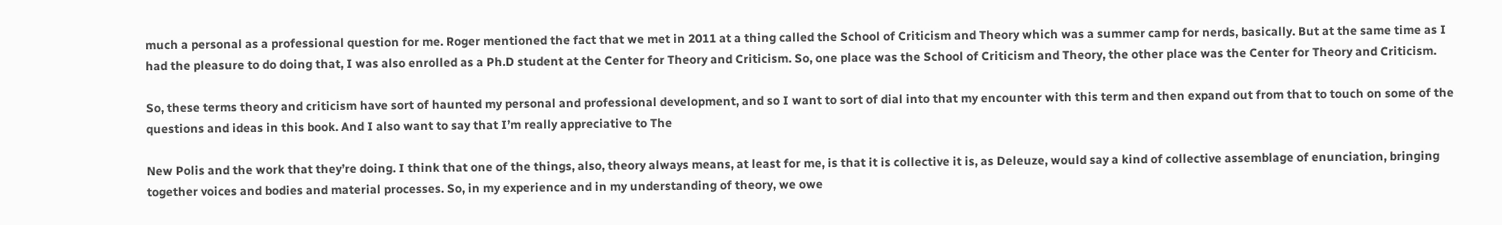much a personal as a professional question for me. Roger mentioned the fact that we met in 2011 at a thing called the School of Criticism and Theory which was a summer camp for nerds, basically. But at the same time as I had the pleasure to do doing that, I was also enrolled as a Ph.D student at the Center for Theory and Criticism. So, one place was the School of Criticism and Theory, the other place was the Center for Theory and Criticism.

So, these terms theory and criticism have sort of haunted my personal and professional development, and so I want to sort of dial into that my encounter with this term and then expand out from that to touch on some of the questions and ideas in this book. And I also want to say that I’m really appreciative to The

New Polis and the work that they’re doing. I think that one of the things, also, theory always means, at least for me, is that it is collective it is, as Deleuze, would say a kind of collective assemblage of enunciation, bringing together voices and bodies and material processes. So, in my experience and in my understanding of theory, we owe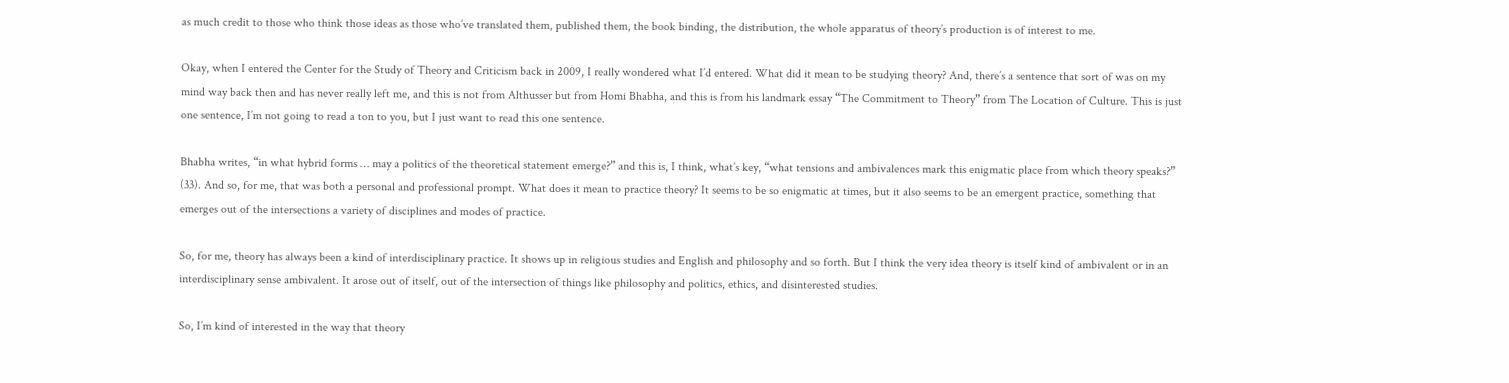as much credit to those who think those ideas as those who’ve translated them, published them, the book binding, the distribution, the whole apparatus of theory’s production is of interest to me.

Okay, when I entered the Center for the Study of Theory and Criticism back in 2009, I really wondered what I’d entered. What did it mean to be studying theory? And, there’s a sentence that sort of was on my mind way back then and has never really left me, and this is not from Althusser but from Homi Bhabha, and this is from his landmark essay “The Commitment to Theory” from The Location of Culture. This is just one sentence, I’m not going to read a ton to you, but I just want to read this one sentence.

Bhabha writes, “in what hybrid forms … may a politics of the theoretical statement emerge?” and this is, I think, what’s key, “what tensions and ambivalences mark this enigmatic place from which theory speaks?” (33). And so, for me, that was both a personal and professional prompt. What does it mean to practice theory? It seems to be so enigmatic at times, but it also seems to be an emergent practice, something that emerges out of the intersections a variety of disciplines and modes of practice.

So, for me, theory has always been a kind of interdisciplinary practice. It shows up in religious studies and English and philosophy and so forth. But I think the very idea theory is itself kind of ambivalent or in an interdisciplinary sense ambivalent. It arose out of itself, out of the intersection of things like philosophy and politics, ethics, and disinterested studies.

So, I’m kind of interested in the way that theory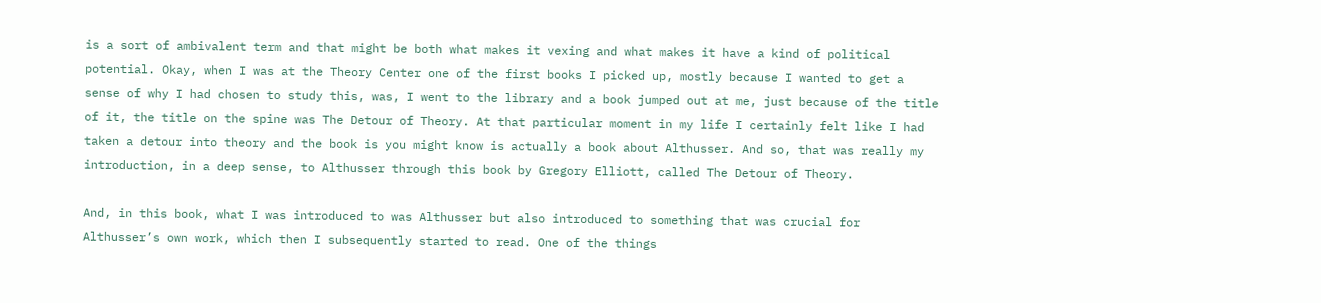is a sort of ambivalent term and that might be both what makes it vexing and what makes it have a kind of political potential. Okay, when I was at the Theory Center one of the first books I picked up, mostly because I wanted to get a sense of why I had chosen to study this, was, I went to the library and a book jumped out at me, just because of the title of it, the title on the spine was The Detour of Theory. At that particular moment in my life I certainly felt like I had taken a detour into theory and the book is you might know is actually a book about Althusser. And so, that was really my introduction, in a deep sense, to Althusser through this book by Gregory Elliott, called The Detour of Theory.

And, in this book, what I was introduced to was Althusser but also introduced to something that was crucial for Althusser’s own work, which then I subsequently started to read. One of the things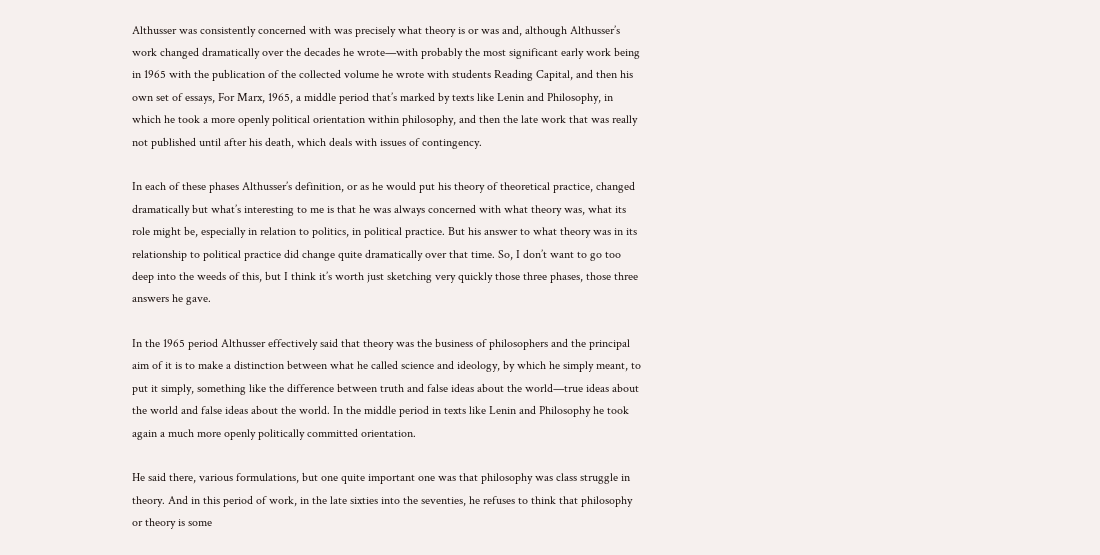Althusser was consistently concerned with was precisely what theory is or was and, although Althusser’s work changed dramatically over the decades he wrote—with probably the most significant early work being in 1965 with the publication of the collected volume he wrote with students Reading Capital, and then his own set of essays, For Marx, 1965, a middle period that’s marked by texts like Lenin and Philosophy, in which he took a more openly political orientation within philosophy, and then the late work that was really not published until after his death, which deals with issues of contingency.

In each of these phases Althusser’s definition, or as he would put his theory of theoretical practice, changed dramatically but what’s interesting to me is that he was always concerned with what theory was, what its role might be, especially in relation to politics, in political practice. But his answer to what theory was in its relationship to political practice did change quite dramatically over that time. So, I don’t want to go too deep into the weeds of this, but I think it’s worth just sketching very quickly those three phases, those three answers he gave.

In the 1965 period Althusser effectively said that theory was the business of philosophers and the principal aim of it is to make a distinction between what he called science and ideology, by which he simply meant, to put it simply, something like the difference between truth and false ideas about the world—true ideas about the world and false ideas about the world. In the middle period in texts like Lenin and Philosophy he took again a much more openly politically committed orientation.

He said there, various formulations, but one quite important one was that philosophy was class struggle in theory. And in this period of work, in the late sixties into the seventies, he refuses to think that philosophy or theory is some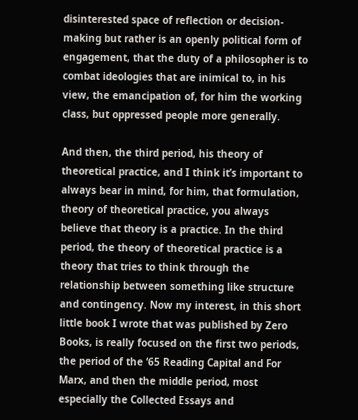disinterested space of reflection or decision-making but rather is an openly political form of engagement, that the duty of a philosopher is to combat ideologies that are inimical to, in his view, the emancipation of, for him the working class, but oppressed people more generally.

And then, the third period, his theory of theoretical practice, and I think it’s important to always bear in mind, for him, that formulation, theory of theoretical practice, you always believe that theory is a practice. In the third period, the theory of theoretical practice is a theory that tries to think through the relationship between something like structure and contingency. Now my interest, in this short little book I wrote that was published by Zero Books, is really focused on the first two periods, the period of the ‘65 Reading Capital and For Marx, and then the middle period, most especially the Collected Essays and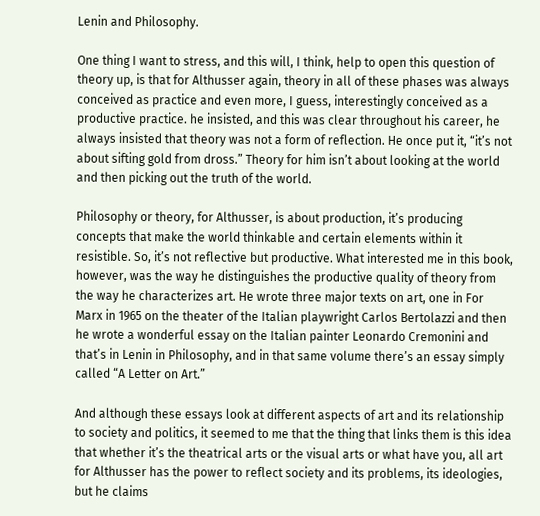Lenin and Philosophy.

One thing I want to stress, and this will, I think, help to open this question of theory up, is that for Althusser again, theory in all of these phases was always conceived as practice and even more, I guess, interestingly conceived as a productive practice. he insisted, and this was clear throughout his career, he always insisted that theory was not a form of reflection. He once put it, “it’s not about sifting gold from dross.” Theory for him isn’t about looking at the world and then picking out the truth of the world.

Philosophy or theory, for Althusser, is about production, it’s producing concepts that make the world thinkable and certain elements within it resistible. So, it’s not reflective but productive. What interested me in this book, however, was the way he distinguishes the productive quality of theory from the way he characterizes art. He wrote three major texts on art, one in For Marx in 1965 on the theater of the Italian playwright Carlos Bertolazzi and then he wrote a wonderful essay on the Italian painter Leonardo Cremonini and that’s in Lenin in Philosophy, and in that same volume there’s an essay simply called “A Letter on Art.”

And although these essays look at different aspects of art and its relationship to society and politics, it seemed to me that the thing that links them is this idea that whether it’s the theatrical arts or the visual arts or what have you, all art for Althusser has the power to reflect society and its problems, its ideologies, but he claims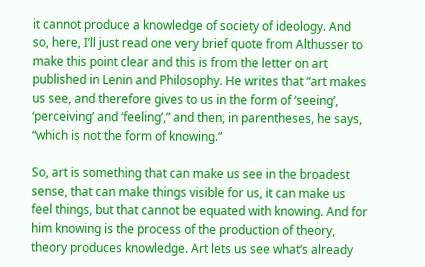it cannot produce a knowledge of society of ideology. And so, here, I’ll just read one very brief quote from Althusser to make this point clear and this is from the letter on art published in Lenin and Philosophy. He writes that “art makes us see, and therefore gives to us in the form of ‘seeing’, ‘perceiving’ and ‘feeling’,” and then, in parentheses, he says, “which is not the form of knowing.”

So, art is something that can make us see in the broadest sense, that can make things visible for us, it can make us feel things, but that cannot be equated with knowing. And for him knowing is the process of the production of theory, theory produces knowledge. Art lets us see what’s already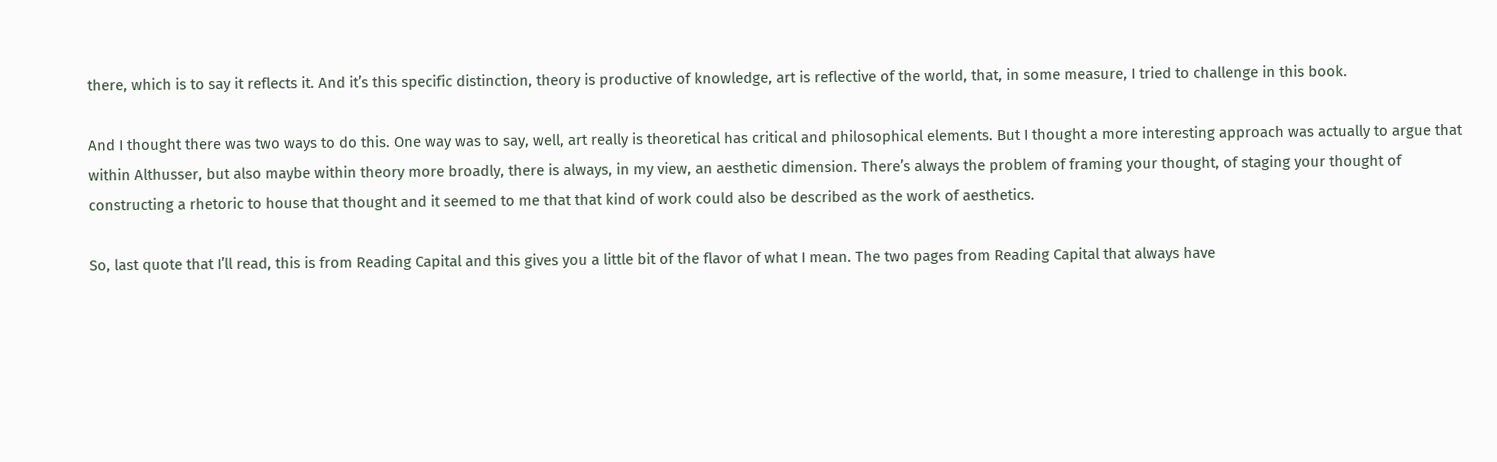there, which is to say it reflects it. And it’s this specific distinction, theory is productive of knowledge, art is reflective of the world, that, in some measure, I tried to challenge in this book.

And I thought there was two ways to do this. One way was to say, well, art really is theoretical has critical and philosophical elements. But I thought a more interesting approach was actually to argue that within Althusser, but also maybe within theory more broadly, there is always, in my view, an aesthetic dimension. There’s always the problem of framing your thought, of staging your thought of constructing a rhetoric to house that thought and it seemed to me that that kind of work could also be described as the work of aesthetics.

So, last quote that I’ll read, this is from Reading Capital and this gives you a little bit of the flavor of what I mean. The two pages from Reading Capital that always have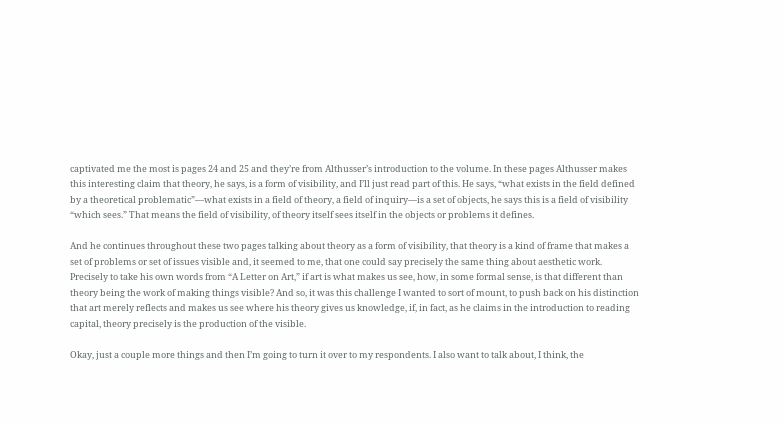captivated me the most is pages 24 and 25 and they’re from Althusser’s introduction to the volume. In these pages Althusser makes this interesting claim that theory, he says, is a form of visibility, and I’ll just read part of this. He says, “what exists in the field defined by a theoretical problematic”—what exists in a field of theory, a field of inquiry—is a set of objects, he says this is a field of visibility “which sees.” That means the field of visibility, of theory itself sees itself in the objects or problems it defines.

And he continues throughout these two pages talking about theory as a form of visibility, that theory is a kind of frame that makes a set of problems or set of issues visible and, it seemed to me, that one could say precisely the same thing about aesthetic work. Precisely to take his own words from “A Letter on Art,” if art is what makes us see, how, in some formal sense, is that different than theory being the work of making things visible? And so, it was this challenge I wanted to sort of mount, to push back on his distinction that art merely reflects and makes us see where his theory gives us knowledge, if, in fact, as he claims in the introduction to reading capital, theory precisely is the production of the visible.

Okay, just a couple more things and then I’m going to turn it over to my respondents. I also want to talk about, I think, the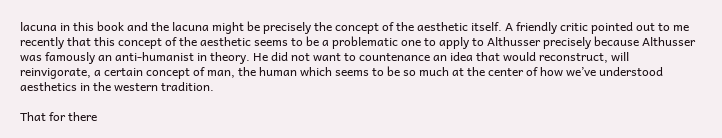lacuna in this book and the lacuna might be precisely the concept of the aesthetic itself. A friendly critic pointed out to me recently that this concept of the aesthetic seems to be a problematic one to apply to Althusser precisely because Althusser was famously an anti-humanist in theory. He did not want to countenance an idea that would reconstruct, will reinvigorate, a certain concept of man, the human which seems to be so much at the center of how we’ve understood aesthetics in the western tradition.

That for there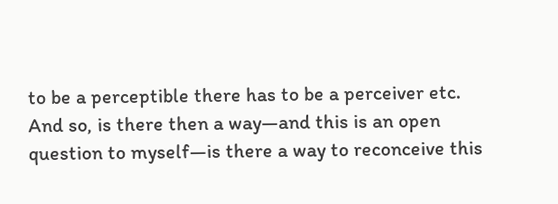to be a perceptible there has to be a perceiver etc. And so, is there then a way—and this is an open question to myself—is there a way to reconceive this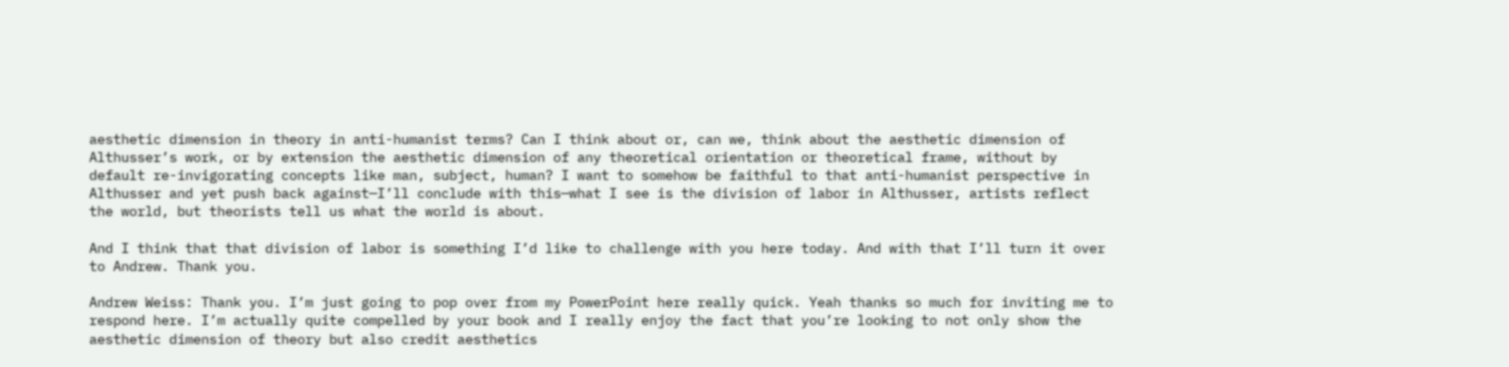aesthetic dimension in theory in anti-humanist terms? Can I think about or, can we, think about the aesthetic dimension of Althusser’s work, or by extension the aesthetic dimension of any theoretical orientation or theoretical frame, without by default re-invigorating concepts like man, subject, human? I want to somehow be faithful to that anti-humanist perspective in Althusser and yet push back against—I’ll conclude with this—what I see is the division of labor in Althusser, artists reflect the world, but theorists tell us what the world is about.

And I think that that division of labor is something I’d like to challenge with you here today. And with that I’ll turn it over to Andrew. Thank you.

Andrew Weiss: Thank you. I’m just going to pop over from my PowerPoint here really quick. Yeah thanks so much for inviting me to respond here. I’m actually quite compelled by your book and I really enjoy the fact that you’re looking to not only show the aesthetic dimension of theory but also credit aesthetics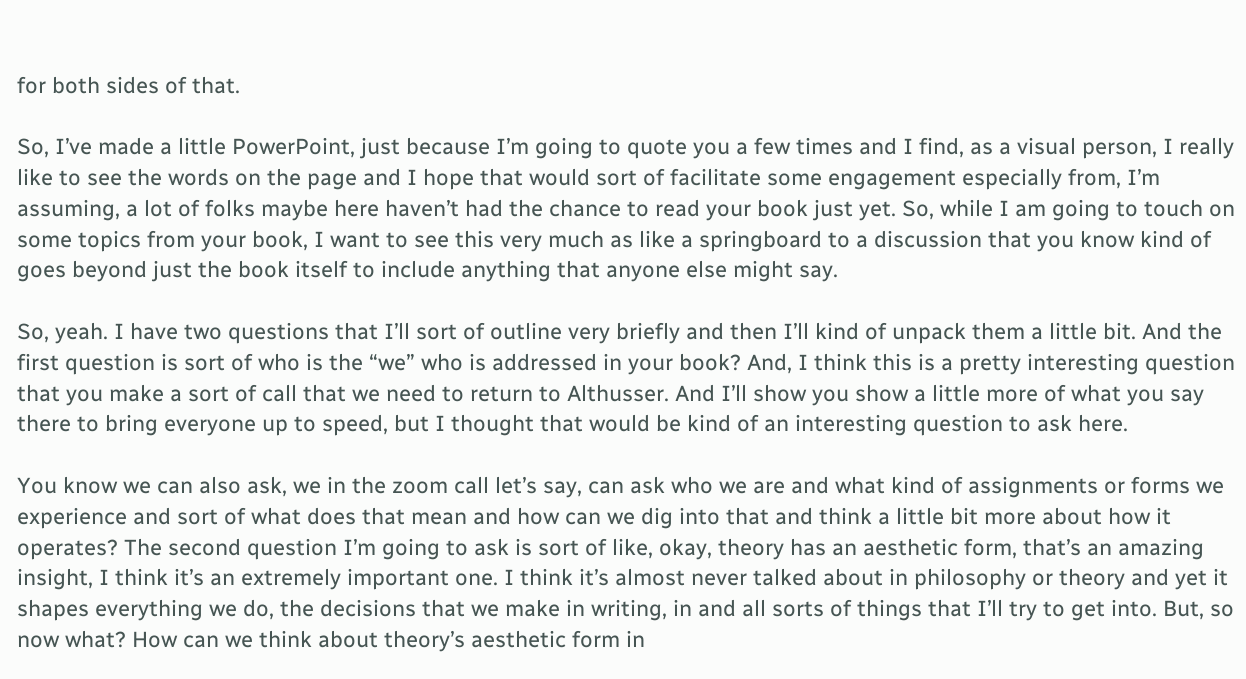for both sides of that.

So, I’ve made a little PowerPoint, just because I’m going to quote you a few times and I find, as a visual person, I really like to see the words on the page and I hope that would sort of facilitate some engagement especially from, I’m assuming, a lot of folks maybe here haven’t had the chance to read your book just yet. So, while I am going to touch on some topics from your book, I want to see this very much as like a springboard to a discussion that you know kind of goes beyond just the book itself to include anything that anyone else might say.

So, yeah. I have two questions that I’ll sort of outline very briefly and then I’ll kind of unpack them a little bit. And the first question is sort of who is the “we” who is addressed in your book? And, I think this is a pretty interesting question that you make a sort of call that we need to return to Althusser. And I’ll show you show a little more of what you say there to bring everyone up to speed, but I thought that would be kind of an interesting question to ask here.

You know we can also ask, we in the zoom call let’s say, can ask who we are and what kind of assignments or forms we experience and sort of what does that mean and how can we dig into that and think a little bit more about how it operates? The second question I’m going to ask is sort of like, okay, theory has an aesthetic form, that’s an amazing insight, I think it’s an extremely important one. I think it’s almost never talked about in philosophy or theory and yet it shapes everything we do, the decisions that we make in writing, in and all sorts of things that I’ll try to get into. But, so now what? How can we think about theory’s aesthetic form in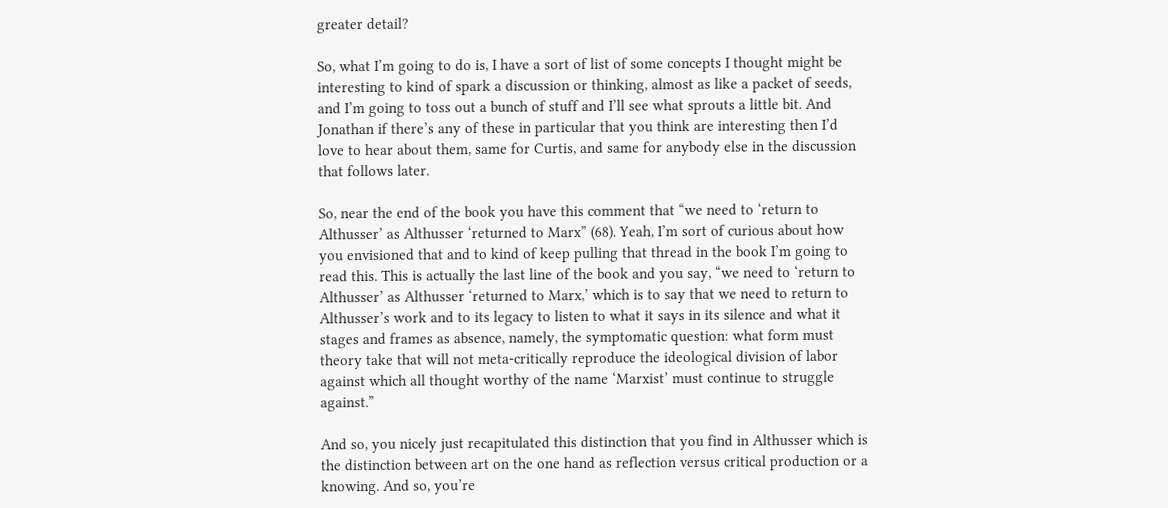greater detail?

So, what I’m going to do is, I have a sort of list of some concepts I thought might be interesting to kind of spark a discussion or thinking, almost as like a packet of seeds, and I’m going to toss out a bunch of stuff and I’ll see what sprouts a little bit. And Jonathan if there’s any of these in particular that you think are interesting then I’d love to hear about them, same for Curtis, and same for anybody else in the discussion that follows later.

So, near the end of the book you have this comment that “we need to ‘return to Althusser’ as Althusser ‘returned to Marx” (68). Yeah, I’m sort of curious about how you envisioned that and to kind of keep pulling that thread in the book I’m going to read this. This is actually the last line of the book and you say, “we need to ‘return to Althusser’ as Althusser ‘returned to Marx,’ which is to say that we need to return to Althusser’s work and to its legacy to listen to what it says in its silence and what it stages and frames as absence, namely, the symptomatic question: what form must theory take that will not meta-critically reproduce the ideological division of labor against which all thought worthy of the name ‘Marxist’ must continue to struggle against.”

And so, you nicely just recapitulated this distinction that you find in Althusser which is the distinction between art on the one hand as reflection versus critical production or a knowing. And so, you’re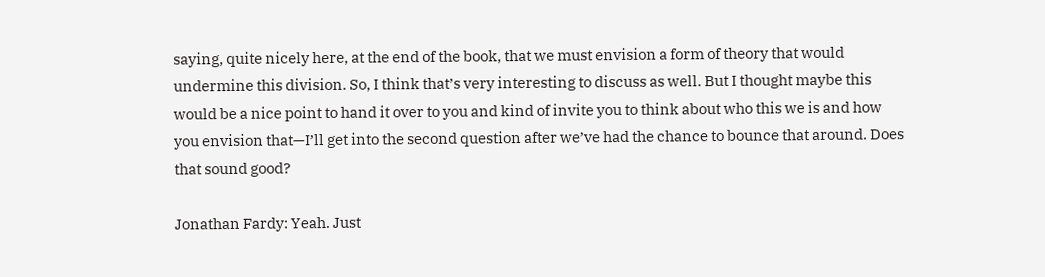saying, quite nicely here, at the end of the book, that we must envision a form of theory that would undermine this division. So, I think that’s very interesting to discuss as well. But I thought maybe this would be a nice point to hand it over to you and kind of invite you to think about who this we is and how you envision that—I’ll get into the second question after we’ve had the chance to bounce that around. Does that sound good?

Jonathan Fardy: Yeah. Just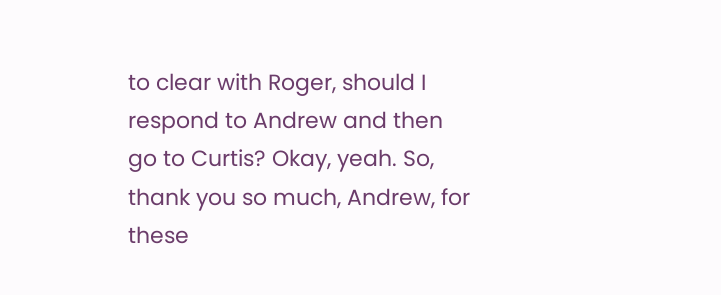to clear with Roger, should I respond to Andrew and then go to Curtis? Okay, yeah. So, thank you so much, Andrew, for these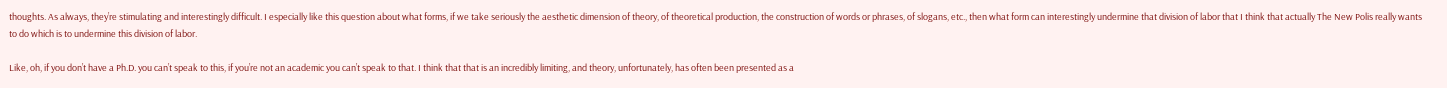thoughts. As always, they’re stimulating and interestingly difficult. I especially like this question about what forms, if we take seriously the aesthetic dimension of theory, of theoretical production, the construction of words or phrases, of slogans, etc., then what form can interestingly undermine that division of labor that I think that actually The New Polis really wants to do which is to undermine this division of labor.

Like, oh, if you don’t have a Ph.D. you can’t speak to this, if you’re not an academic you can’t speak to that. I think that that is an incredibly limiting, and theory, unfortunately, has often been presented as a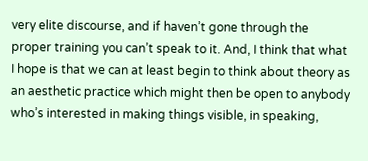very elite discourse, and if haven’t gone through the proper training you can’t speak to it. And, I think that what I hope is that we can at least begin to think about theory as an aesthetic practice which might then be open to anybody who’s interested in making things visible, in speaking,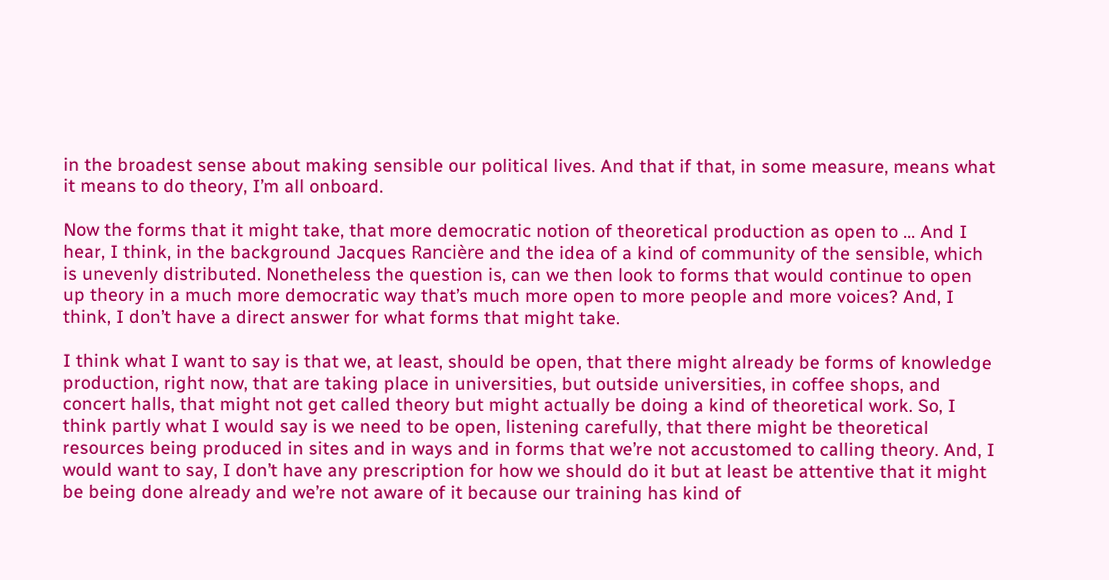in the broadest sense about making sensible our political lives. And that if that, in some measure, means what it means to do theory, I’m all onboard.

Now the forms that it might take, that more democratic notion of theoretical production as open to … And I hear, I think, in the background Jacques Rancière and the idea of a kind of community of the sensible, which is unevenly distributed. Nonetheless the question is, can we then look to forms that would continue to open up theory in a much more democratic way that’s much more open to more people and more voices? And, I think, I don’t have a direct answer for what forms that might take.

I think what I want to say is that we, at least, should be open, that there might already be forms of knowledge production, right now, that are taking place in universities, but outside universities, in coffee shops, and concert halls, that might not get called theory but might actually be doing a kind of theoretical work. So, I think partly what I would say is we need to be open, listening carefully, that there might be theoretical resources being produced in sites and in ways and in forms that we’re not accustomed to calling theory. And, I would want to say, I don’t have any prescription for how we should do it but at least be attentive that it might be being done already and we’re not aware of it because our training has kind of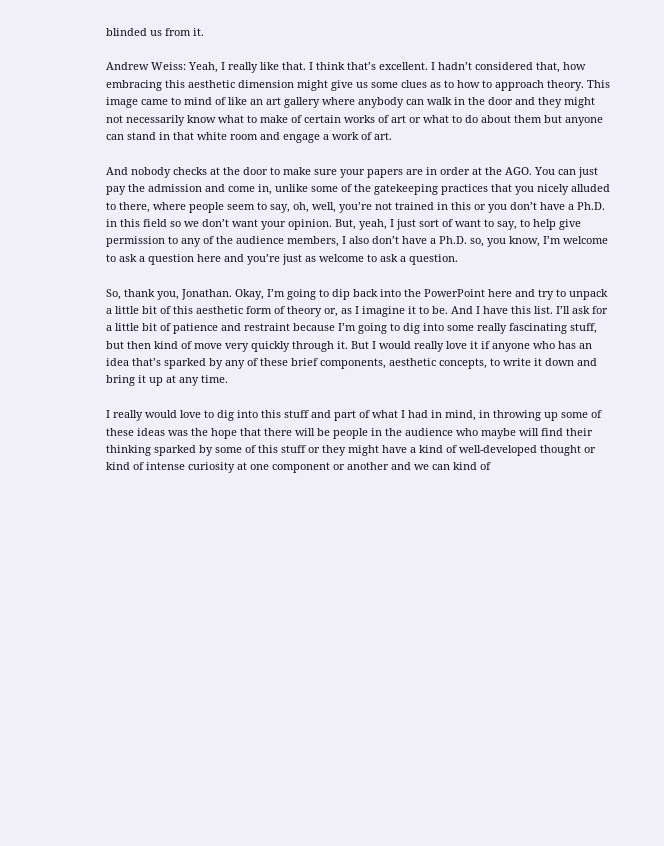blinded us from it.

Andrew Weiss: Yeah, I really like that. I think that’s excellent. I hadn’t considered that, how embracing this aesthetic dimension might give us some clues as to how to approach theory. This image came to mind of like an art gallery where anybody can walk in the door and they might not necessarily know what to make of certain works of art or what to do about them but anyone can stand in that white room and engage a work of art.

And nobody checks at the door to make sure your papers are in order at the AGO. You can just pay the admission and come in, unlike some of the gatekeeping practices that you nicely alluded to there, where people seem to say, oh, well, you’re not trained in this or you don’t have a Ph.D. in this field so we don’t want your opinion. But, yeah, I just sort of want to say, to help give permission to any of the audience members, I also don’t have a Ph.D. so, you know, I’m welcome to ask a question here and you’re just as welcome to ask a question.

So, thank you, Jonathan. Okay, I’m going to dip back into the PowerPoint here and try to unpack a little bit of this aesthetic form of theory or, as I imagine it to be. And I have this list. I’ll ask for a little bit of patience and restraint because I’m going to dig into some really fascinating stuff, but then kind of move very quickly through it. But I would really love it if anyone who has an idea that’s sparked by any of these brief components, aesthetic concepts, to write it down and bring it up at any time.

I really would love to dig into this stuff and part of what I had in mind, in throwing up some of these ideas was the hope that there will be people in the audience who maybe will find their thinking sparked by some of this stuff or they might have a kind of well-developed thought or kind of intense curiosity at one component or another and we can kind of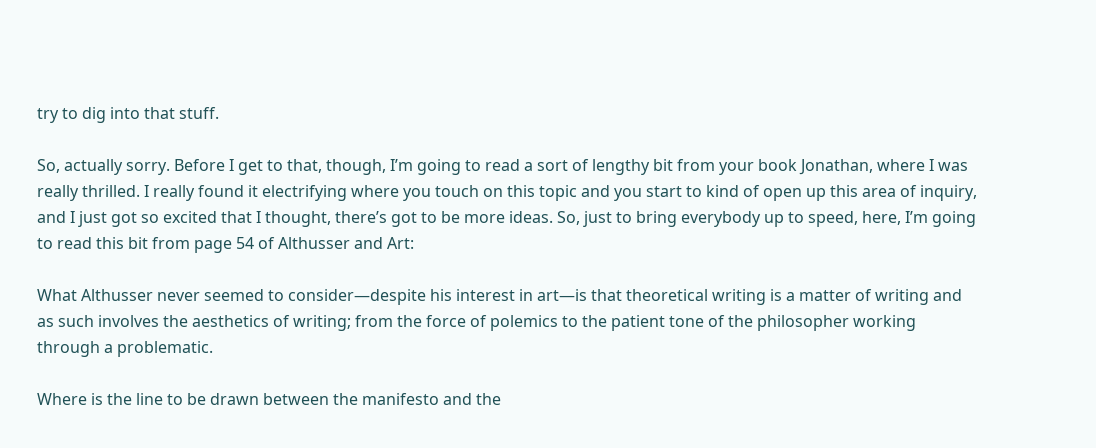try to dig into that stuff.

So, actually sorry. Before I get to that, though, I’m going to read a sort of lengthy bit from your book Jonathan, where I was really thrilled. I really found it electrifying where you touch on this topic and you start to kind of open up this area of inquiry, and I just got so excited that I thought, there’s got to be more ideas. So, just to bring everybody up to speed, here, I’m going to read this bit from page 54 of Althusser and Art:

What Althusser never seemed to consider—despite his interest in art—is that theoretical writing is a matter of writing and as such involves the aesthetics of writing; from the force of polemics to the patient tone of the philosopher working through a problematic.

Where is the line to be drawn between the manifesto and the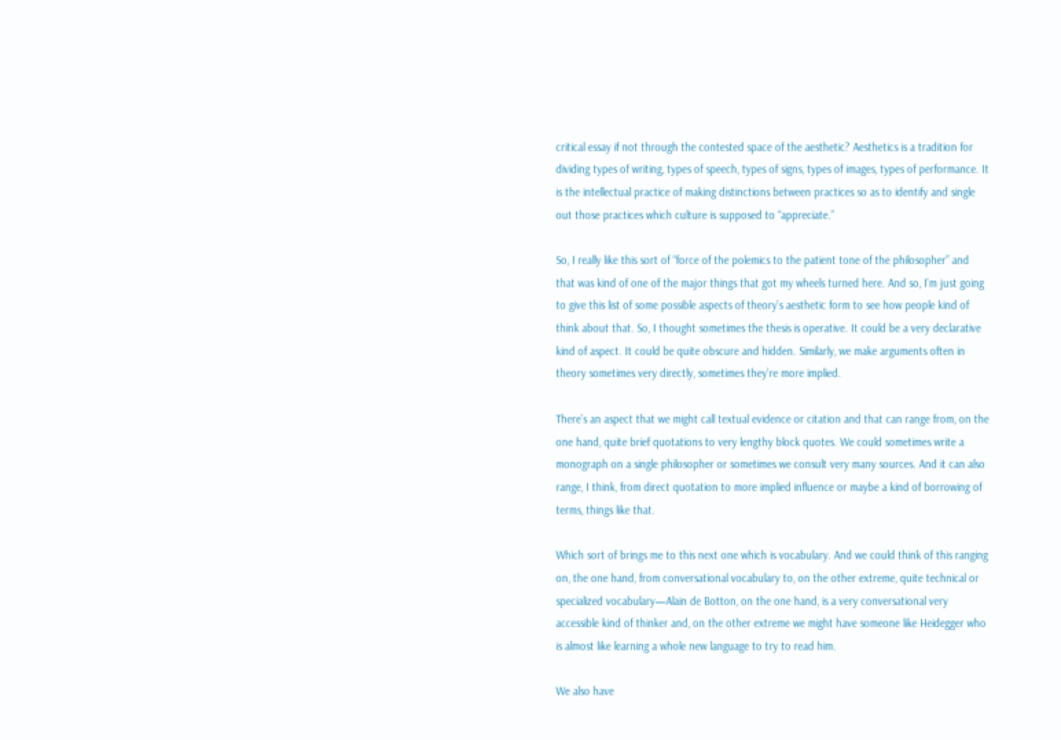critical essay if not through the contested space of the aesthetic? Aesthetics is a tradition for dividing types of writing, types of speech, types of signs, types of images, types of performance. It is the intellectual practice of making distinctions between practices so as to identify and single out those practices which culture is supposed to “appreciate.”

So, I really like this sort of “force of the polemics to the patient tone of the philosopher” and that was kind of one of the major things that got my wheels turned here. And so, I’m just going to give this list of some possible aspects of theory’s aesthetic form to see how people kind of think about that. So, I thought sometimes the thesis is operative. It could be a very declarative kind of aspect. It could be quite obscure and hidden. Similarly, we make arguments often in theory sometimes very directly, sometimes they’re more implied.

There’s an aspect that we might call textual evidence or citation and that can range from, on the one hand, quite brief quotations to very lengthy block quotes. We could sometimes write a monograph on a single philosopher or sometimes we consult very many sources. And it can also range, I think, from direct quotation to more implied influence or maybe a kind of borrowing of terms, things like that.

Which sort of brings me to this next one which is vocabulary. And we could think of this ranging on, the one hand, from conversational vocabulary to, on the other extreme, quite technical or specialized vocabulary—Alain de Botton, on the one hand, is a very conversational very accessible kind of thinker and, on the other extreme we might have someone like Heidegger who is almost like learning a whole new language to try to read him.

We also have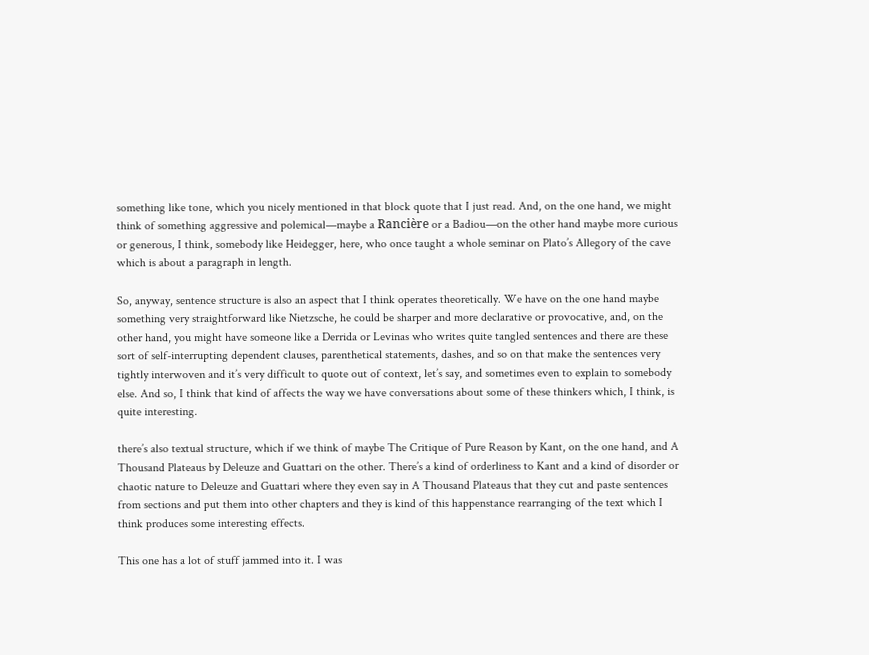something like tone, which you nicely mentioned in that block quote that I just read. And, on the one hand, we might think of something aggressive and polemical—maybe a Rancière or a Badiou—on the other hand maybe more curious or generous, I think, somebody like Heidegger, here, who once taught a whole seminar on Plato’s Allegory of the cave which is about a paragraph in length.

So, anyway, sentence structure is also an aspect that I think operates theoretically. We have on the one hand maybe something very straightforward like Nietzsche, he could be sharper and more declarative or provocative, and, on the other hand, you might have someone like a Derrida or Levinas who writes quite tangled sentences and there are these sort of self-interrupting dependent clauses, parenthetical statements, dashes, and so on that make the sentences very tightly interwoven and it’s very difficult to quote out of context, let’s say, and sometimes even to explain to somebody else. And so, I think that kind of affects the way we have conversations about some of these thinkers which, I think, is quite interesting.

there’s also textual structure, which if we think of maybe The Critique of Pure Reason by Kant, on the one hand, and A Thousand Plateaus by Deleuze and Guattari on the other. There’s a kind of orderliness to Kant and a kind of disorder or chaotic nature to Deleuze and Guattari where they even say in A Thousand Plateaus that they cut and paste sentences from sections and put them into other chapters and they is kind of this happenstance rearranging of the text which I think produces some interesting effects.

This one has a lot of stuff jammed into it. I was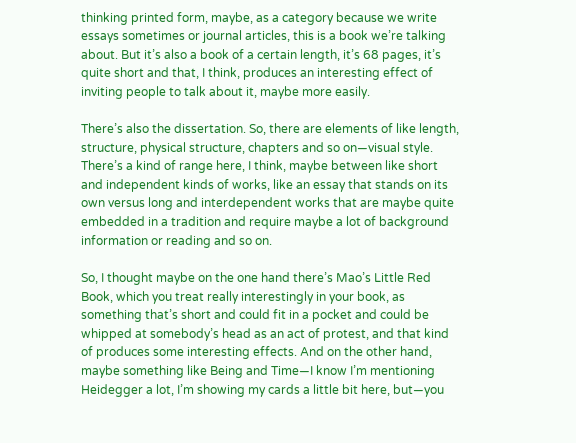thinking printed form, maybe, as a category because we write essays sometimes or journal articles, this is a book we’re talking about. But it’s also a book of a certain length, it’s 68 pages, it’s quite short and that, I think, produces an interesting effect of inviting people to talk about it, maybe more easily.

There’s also the dissertation. So, there are elements of like length, structure, physical structure, chapters and so on—visual style. There’s a kind of range here, I think, maybe between like short and independent kinds of works, like an essay that stands on its own versus long and interdependent works that are maybe quite embedded in a tradition and require maybe a lot of background information or reading and so on.

So, I thought maybe on the one hand there’s Mao’s Little Red Book, which you treat really interestingly in your book, as something that’s short and could fit in a pocket and could be whipped at somebody’s head as an act of protest, and that kind of produces some interesting effects. And on the other hand, maybe something like Being and Time—I know I’m mentioning Heidegger a lot, I’m showing my cards a little bit here, but—you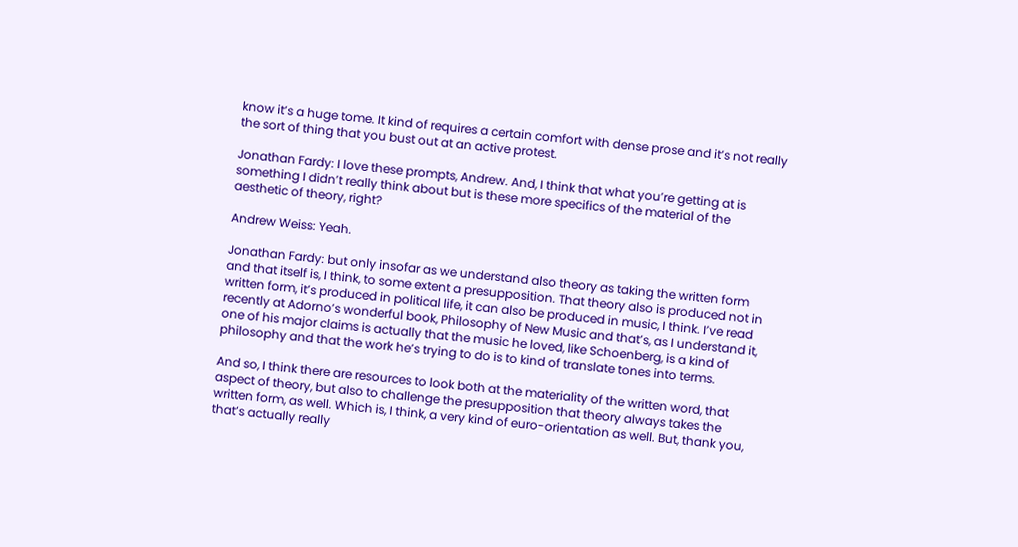know it’s a huge tome. It kind of requires a certain comfort with dense prose and it’s not really the sort of thing that you bust out at an active protest.

Jonathan Fardy: I love these prompts, Andrew. And, I think that what you’re getting at is something I didn’t really think about but is these more specifics of the material of the aesthetic of theory, right?

Andrew Weiss: Yeah.

Jonathan Fardy: but only insofar as we understand also theory as taking the written form and that itself is, I think, to some extent a presupposition. That theory also is produced not in written form, it’s produced in political life, it can also be produced in music, I think. I’ve read recently at Adorno’s wonderful book, Philosophy of New Music and that’s, as I understand it, one of his major claims is actually that the music he loved, like Schoenberg, is a kind of philosophy and that the work he’s trying to do is to kind of translate tones into terms.

And so, I think there are resources to look both at the materiality of the written word, that aspect of theory, but also to challenge the presupposition that theory always takes the written form, as well. Which is, I think, a very kind of euro-orientation as well. But, thank you, that’s actually really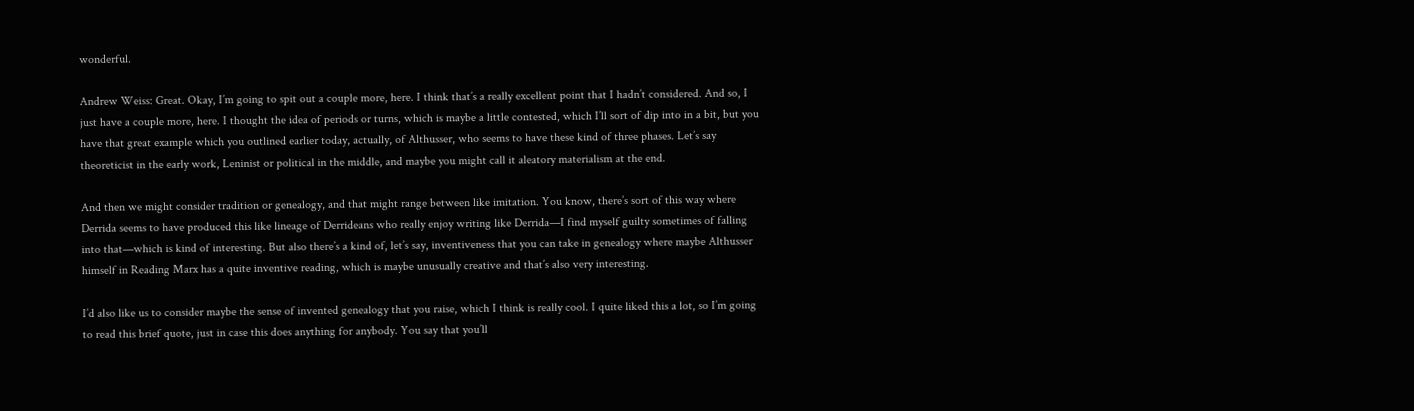wonderful.

Andrew Weiss: Great. Okay, I’m going to spit out a couple more, here. I think that’s a really excellent point that I hadn’t considered. And so, I just have a couple more, here. I thought the idea of periods or turns, which is maybe a little contested, which I’ll sort of dip into in a bit, but you have that great example which you outlined earlier today, actually, of Althusser, who seems to have these kind of three phases. Let’s say theoreticist in the early work, Leninist or political in the middle, and maybe you might call it aleatory materialism at the end.

And then we might consider tradition or genealogy, and that might range between like imitation. You know, there’s sort of this way where Derrida seems to have produced this like lineage of Derrideans who really enjoy writing like Derrida—I find myself guilty sometimes of falling into that—which is kind of interesting. But also there’s a kind of, let’s say, inventiveness that you can take in genealogy where maybe Althusser himself in Reading Marx has a quite inventive reading, which is maybe unusually creative and that’s also very interesting.

I’d also like us to consider maybe the sense of invented genealogy that you raise, which I think is really cool. I quite liked this a lot, so I’m going to read this brief quote, just in case this does anything for anybody. You say that you’ll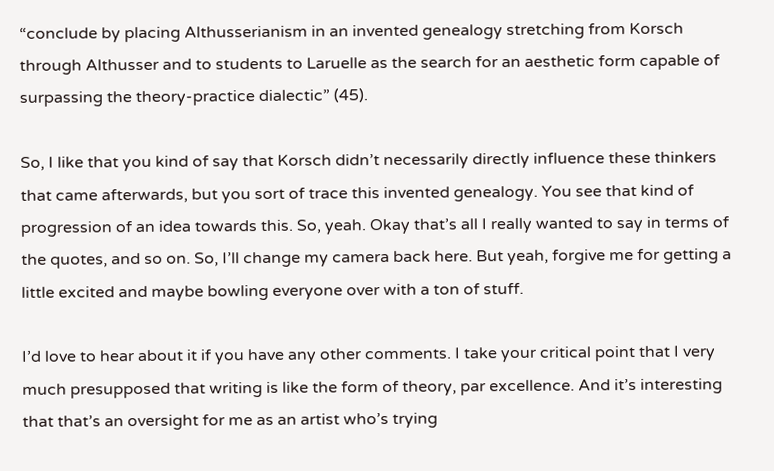“conclude by placing Althusserianism in an invented genealogy stretching from Korsch through Althusser and to students to Laruelle as the search for an aesthetic form capable of surpassing the theory-practice dialectic” (45).

So, I like that you kind of say that Korsch didn’t necessarily directly influence these thinkers that came afterwards, but you sort of trace this invented genealogy. You see that kind of progression of an idea towards this. So, yeah. Okay that’s all I really wanted to say in terms of the quotes, and so on. So, I’ll change my camera back here. But yeah, forgive me for getting a little excited and maybe bowling everyone over with a ton of stuff.

I’d love to hear about it if you have any other comments. I take your critical point that I very much presupposed that writing is like the form of theory, par excellence. And it’s interesting that that’s an oversight for me as an artist who’s trying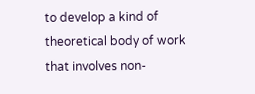to develop a kind of theoretical body of work that involves non-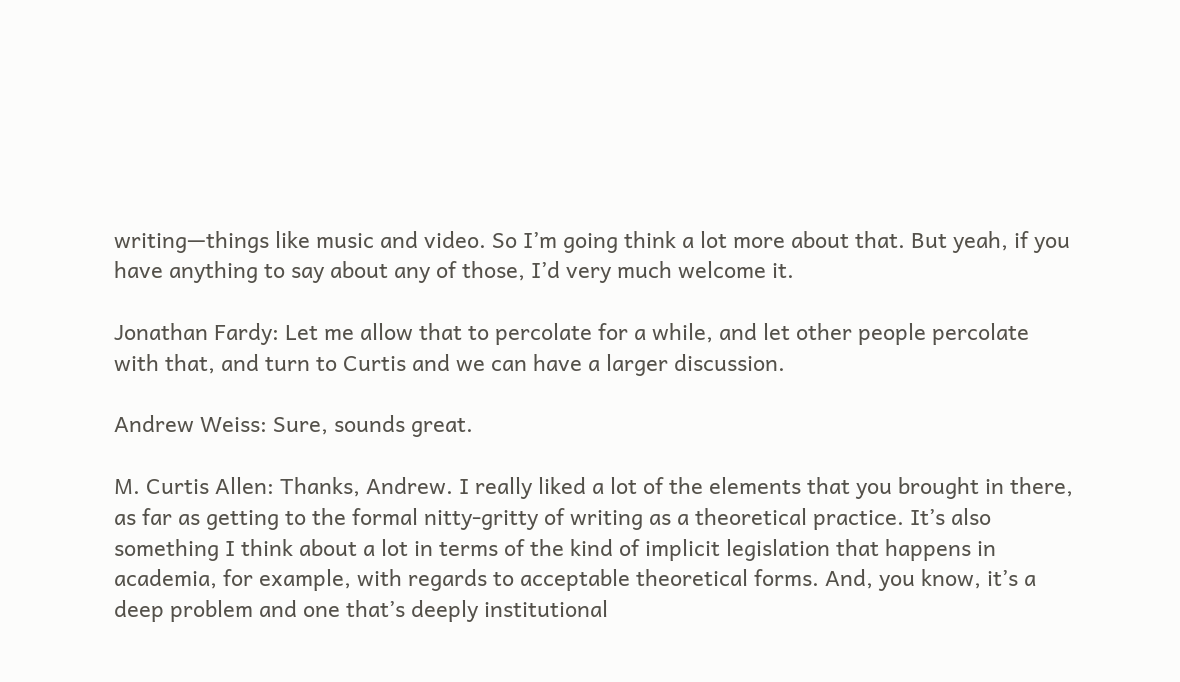writing—things like music and video. So I’m going think a lot more about that. But yeah, if you have anything to say about any of those, I’d very much welcome it.

Jonathan Fardy: Let me allow that to percolate for a while, and let other people percolate with that, and turn to Curtis and we can have a larger discussion.

Andrew Weiss: Sure, sounds great.

M. Curtis Allen: Thanks, Andrew. I really liked a lot of the elements that you brought in there, as far as getting to the formal nitty-gritty of writing as a theoretical practice. It’s also something I think about a lot in terms of the kind of implicit legislation that happens in academia, for example, with regards to acceptable theoretical forms. And, you know, it’s a deep problem and one that’s deeply institutional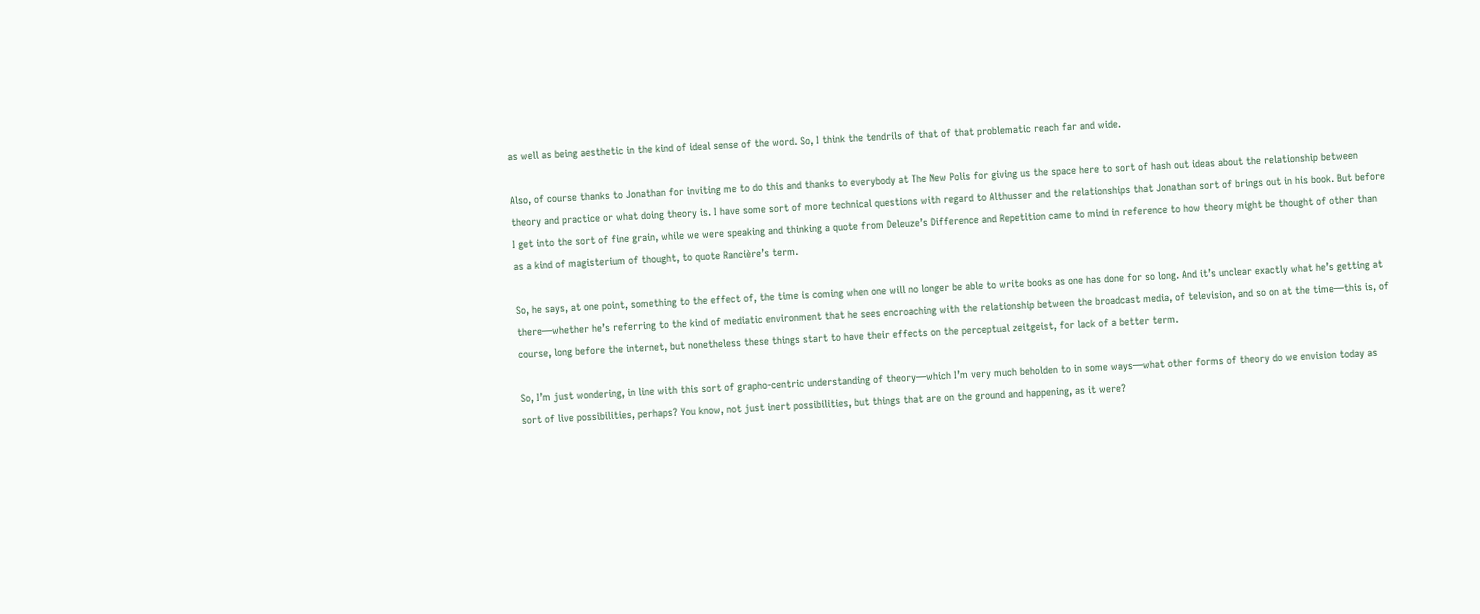as well as being aesthetic in the kind of ideal sense of the word. So, I think the tendrils of that of that problematic reach far and wide.

Also, of course thanks to Jonathan for inviting me to do this and thanks to everybody at The New Polis for giving us the space here to sort of hash out ideas about the relationship between theory and practice or what doing theory is. I have some sort of more technical questions with regard to Althusser and the relationships that Jonathan sort of brings out in his book. But before I get into the sort of fine grain, while we were speaking and thinking a quote from Deleuze’s Difference and Repetition came to mind in reference to how theory might be thought of other than as a kind of magisterium of thought, to quote Rancière’s term.

So, he says, at one point, something to the effect of, the time is coming when one will no longer be able to write books as one has done for so long. And it’s unclear exactly what he’s getting at there—whether he’s referring to the kind of mediatic environment that he sees encroaching with the relationship between the broadcast media, of television, and so on at the time—this is, of course, long before the internet, but nonetheless these things start to have their effects on the perceptual zeitgeist, for lack of a better term.

So, I’m just wondering, in line with this sort of grapho-centric understanding of theory—which I’m very much beholden to in some ways—what other forms of theory do we envision today as sort of live possibilities, perhaps? You know, not just inert possibilities, but things that are on the ground and happening, as it were?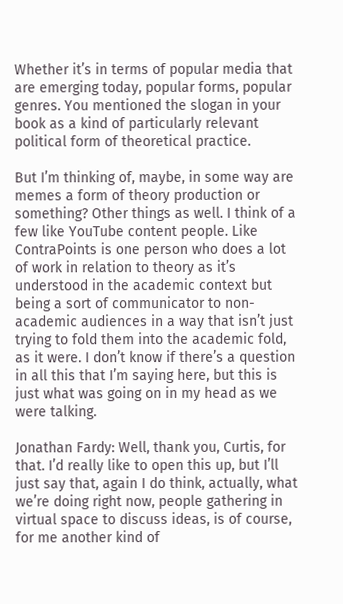Whether it’s in terms of popular media that are emerging today, popular forms, popular genres. You mentioned the slogan in your book as a kind of particularly relevant political form of theoretical practice.

But I’m thinking of, maybe, in some way are memes a form of theory production or something? Other things as well. I think of a few like YouTube content people. Like ContraPoints is one person who does a lot of work in relation to theory as it’s understood in the academic context but being a sort of communicator to non-academic audiences in a way that isn’t just trying to fold them into the academic fold, as it were. I don’t know if there’s a question in all this that I’m saying here, but this is just what was going on in my head as we were talking.

Jonathan Fardy: Well, thank you, Curtis, for that. I’d really like to open this up, but I’ll just say that, again I do think, actually, what we’re doing right now, people gathering in virtual space to discuss ideas, is of course, for me another kind of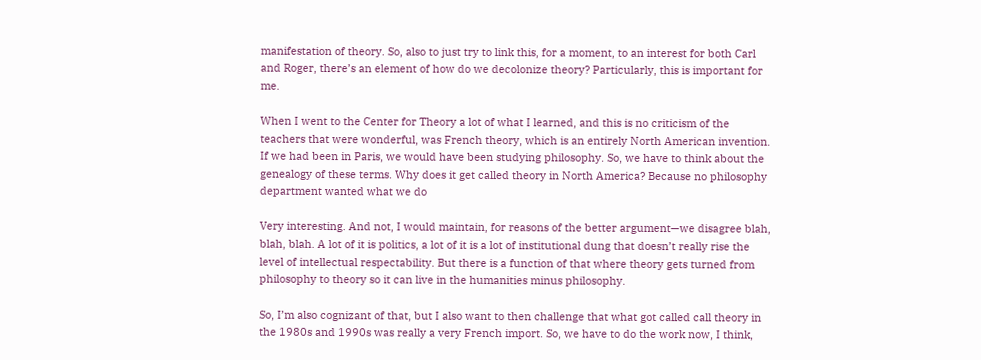manifestation of theory. So, also to just try to link this, for a moment, to an interest for both Carl and Roger, there’s an element of how do we decolonize theory? Particularly, this is important for me.

When I went to the Center for Theory a lot of what I learned, and this is no criticism of the teachers that were wonderful, was French theory, which is an entirely North American invention. If we had been in Paris, we would have been studying philosophy. So, we have to think about the genealogy of these terms. Why does it get called theory in North America? Because no philosophy department wanted what we do

Very interesting. And not, I would maintain, for reasons of the better argument—we disagree blah, blah, blah. A lot of it is politics, a lot of it is a lot of institutional dung that doesn’t really rise the level of intellectual respectability. But there is a function of that where theory gets turned from philosophy to theory so it can live in the humanities minus philosophy.

So, I’m also cognizant of that, but I also want to then challenge that what got called call theory in the 1980s and 1990s was really a very French import. So, we have to do the work now, I think,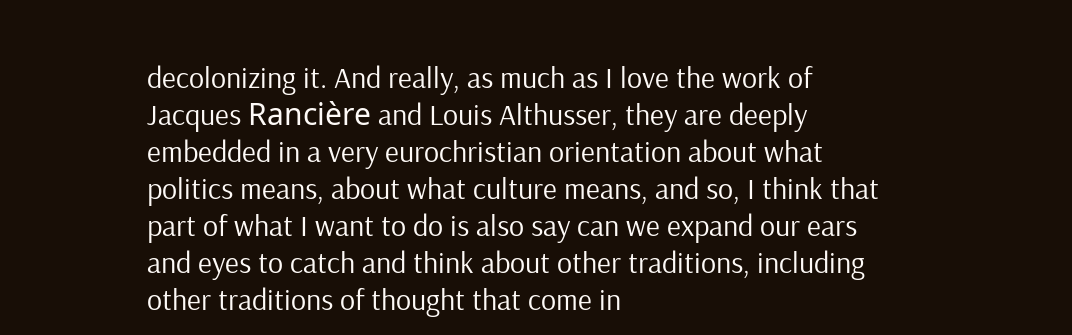decolonizing it. And really, as much as I love the work of Jacques Rancière and Louis Althusser, they are deeply embedded in a very eurochristian orientation about what politics means, about what culture means, and so, I think that part of what I want to do is also say can we expand our ears and eyes to catch and think about other traditions, including other traditions of thought that come in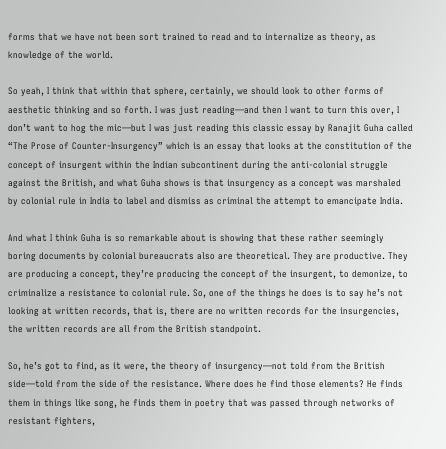forms that we have not been sort trained to read and to internalize as theory, as knowledge of the world.

So yeah, I think that within that sphere, certainly, we should look to other forms of aesthetic thinking and so forth. I was just reading—and then I want to turn this over, I don’t want to hog the mic—but I was just reading this classic essay by Ranajit Guha called “The Prose of Counter-Insurgency” which is an essay that looks at the constitution of the concept of insurgent within the Indian subcontinent during the anti-colonial struggle against the British, and what Guha shows is that insurgency as a concept was marshaled by colonial rule in India to label and dismiss as criminal the attempt to emancipate India.

And what I think Guha is so remarkable about is showing that these rather seemingly boring documents by colonial bureaucrats also are theoretical. They are productive. They are producing a concept, they’re producing the concept of the insurgent, to demonize, to criminalize a resistance to colonial rule. So, one of the things he does is to say he’s not looking at written records, that is, there are no written records for the insurgencies, the written records are all from the British standpoint.

So, he’s got to find, as it were, the theory of insurgency—not told from the British side—told from the side of the resistance. Where does he find those elements? He finds them in things like song, he finds them in poetry that was passed through networks of resistant fighters,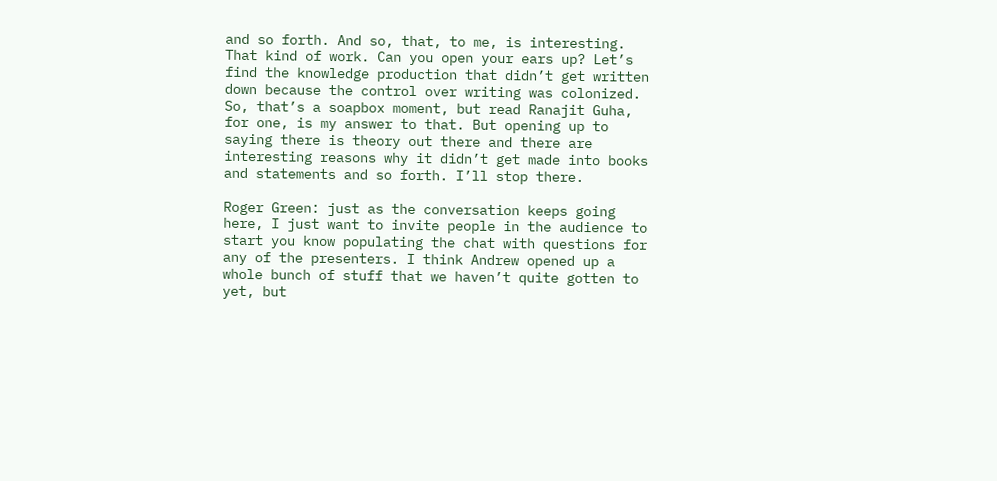and so forth. And so, that, to me, is interesting. That kind of work. Can you open your ears up? Let’s find the knowledge production that didn’t get written down because the control over writing was colonized. So, that’s a soapbox moment, but read Ranajit Guha, for one, is my answer to that. But opening up to saying there is theory out there and there are interesting reasons why it didn’t get made into books and statements and so forth. I’ll stop there.

Roger Green: just as the conversation keeps going here, I just want to invite people in the audience to start you know populating the chat with questions for any of the presenters. I think Andrew opened up a whole bunch of stuff that we haven’t quite gotten to yet, but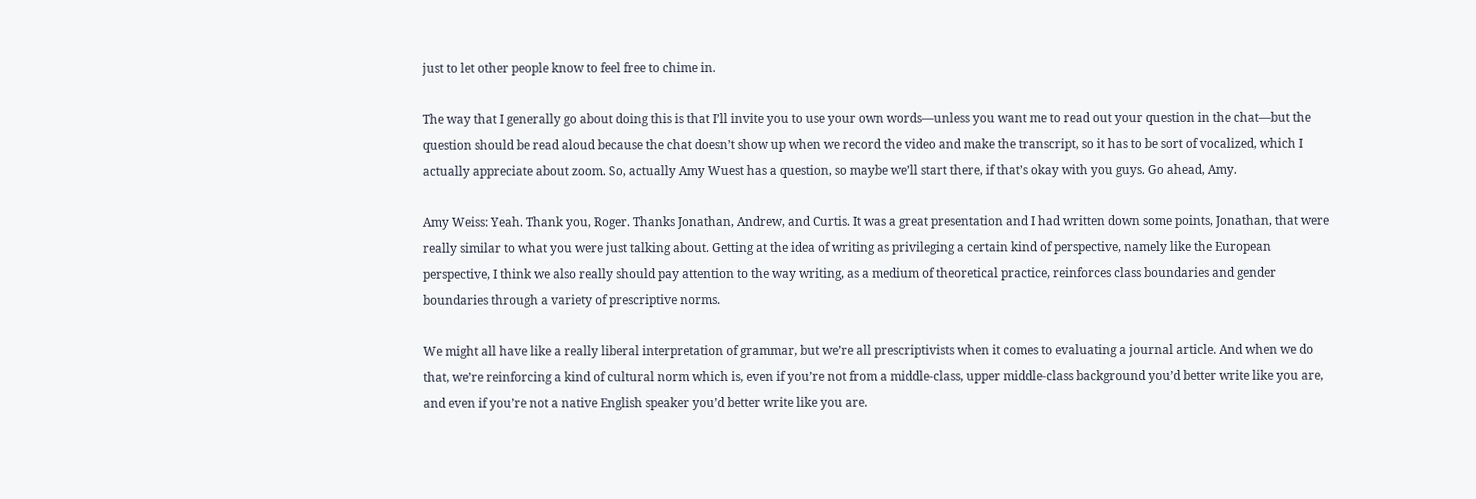just to let other people know to feel free to chime in.

The way that I generally go about doing this is that I’ll invite you to use your own words—unless you want me to read out your question in the chat—but the question should be read aloud because the chat doesn’t show up when we record the video and make the transcript, so it has to be sort of vocalized, which I actually appreciate about zoom. So, actually Amy Wuest has a question, so maybe we’ll start there, if that’s okay with you guys. Go ahead, Amy.

Amy Weiss: Yeah. Thank you, Roger. Thanks Jonathan, Andrew, and Curtis. It was a great presentation and I had written down some points, Jonathan, that were really similar to what you were just talking about. Getting at the idea of writing as privileging a certain kind of perspective, namely like the European perspective, I think we also really should pay attention to the way writing, as a medium of theoretical practice, reinforces class boundaries and gender boundaries through a variety of prescriptive norms.

We might all have like a really liberal interpretation of grammar, but we’re all prescriptivists when it comes to evaluating a journal article. And when we do that, we’re reinforcing a kind of cultural norm which is, even if you’re not from a middle-class, upper middle-class background you’d better write like you are, and even if you’re not a native English speaker you’d better write like you are.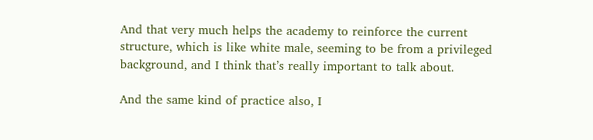And that very much helps the academy to reinforce the current structure, which is like white male, seeming to be from a privileged background, and I think that’s really important to talk about.

And the same kind of practice also, I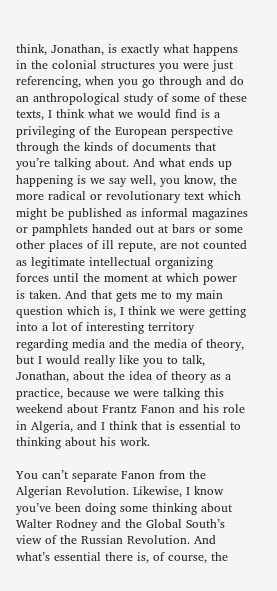think, Jonathan, is exactly what happens in the colonial structures you were just referencing, when you go through and do an anthropological study of some of these texts, I think what we would find is a privileging of the European perspective through the kinds of documents that you’re talking about. And what ends up happening is we say well, you know, the more radical or revolutionary text which might be published as informal magazines or pamphlets handed out at bars or some other places of ill repute, are not counted as legitimate intellectual organizing forces until the moment at which power is taken. And that gets me to my main question which is, I think we were getting into a lot of interesting territory regarding media and the media of theory, but I would really like you to talk, Jonathan, about the idea of theory as a practice, because we were talking this weekend about Frantz Fanon and his role in Algeria, and I think that is essential to thinking about his work.

You can’t separate Fanon from the Algerian Revolution. Likewise, I know you’ve been doing some thinking about Walter Rodney and the Global South’s view of the Russian Revolution. And what’s essential there is, of course, the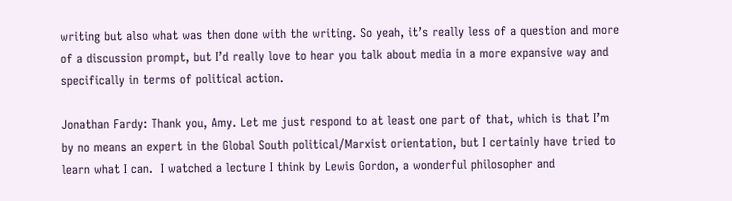writing but also what was then done with the writing. So yeah, it’s really less of a question and more of a discussion prompt, but I’d really love to hear you talk about media in a more expansive way and specifically in terms of political action.

Jonathan Fardy: Thank you, Amy. Let me just respond to at least one part of that, which is that I’m by no means an expert in the Global South political/Marxist orientation, but I certainly have tried to learn what I can.  I watched a lecture I think by Lewis Gordon, a wonderful philosopher and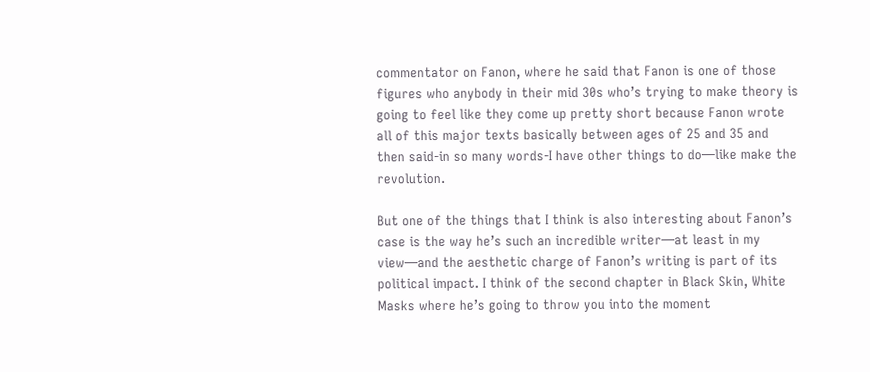commentator on Fanon, where he said that Fanon is one of those figures who anybody in their mid 30s who’s trying to make theory is going to feel like they come up pretty short because Fanon wrote all of this major texts basically between ages of 25 and 35 and then said‑in so many words‑I have other things to do—like make the revolution.

But one of the things that I think is also interesting about Fanon’s case is the way he’s such an incredible writer—at least in my view—and the aesthetic charge of Fanon’s writing is part of its political impact. I think of the second chapter in Black Skin, White Masks where he’s going to throw you into the moment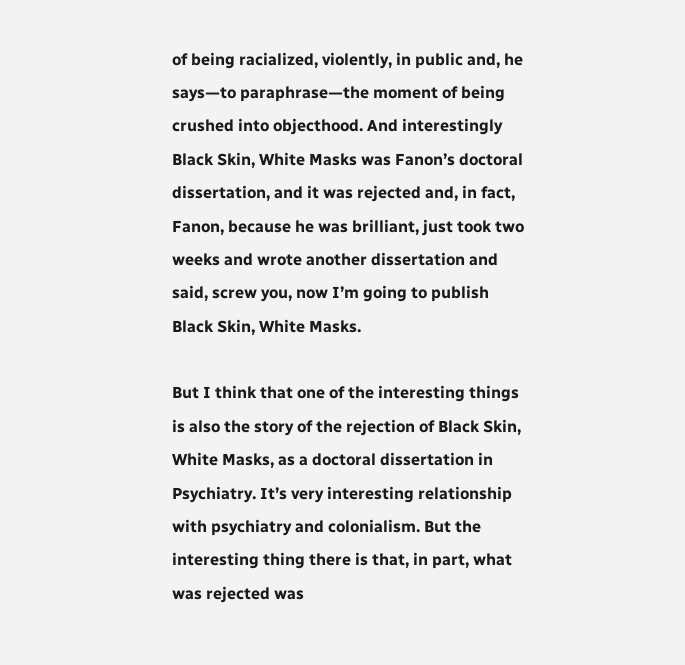of being racialized, violently, in public and, he says—to paraphrase—the moment of being crushed into objecthood. And interestingly Black Skin, White Masks was Fanon’s doctoral dissertation, and it was rejected and, in fact, Fanon, because he was brilliant, just took two weeks and wrote another dissertation and said, screw you, now I’m going to publish Black Skin, White Masks.

But I think that one of the interesting things is also the story of the rejection of Black Skin, White Masks, as a doctoral dissertation in Psychiatry. It’s very interesting relationship with psychiatry and colonialism. But the interesting thing there is that, in part, what was rejected was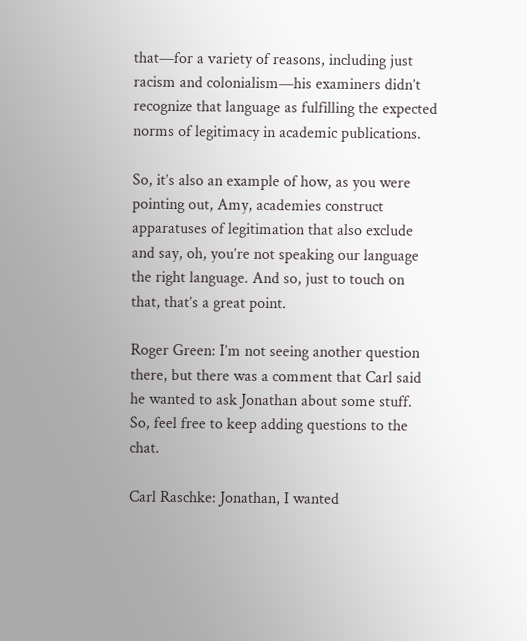that—for a variety of reasons, including just racism and colonialism—his examiners didn’t recognize that language as fulfilling the expected norms of legitimacy in academic publications.

So, it’s also an example of how, as you were pointing out, Amy, academies construct apparatuses of legitimation that also exclude and say, oh, you’re not speaking our language the right language. And so, just to touch on that, that’s a great point.

Roger Green: I’m not seeing another question there, but there was a comment that Carl said he wanted to ask Jonathan about some stuff. So, feel free to keep adding questions to the chat.

Carl Raschke: Jonathan, I wanted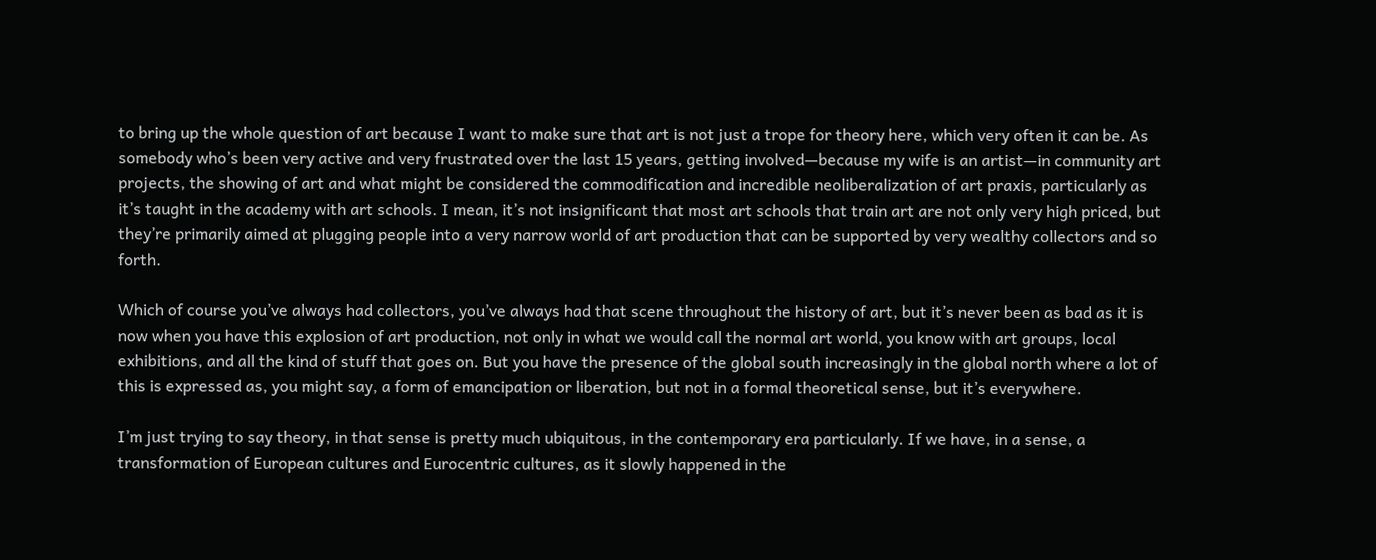to bring up the whole question of art because I want to make sure that art is not just a trope for theory here, which very often it can be. As somebody who’s been very active and very frustrated over the last 15 years, getting involved—because my wife is an artist—in community art projects, the showing of art and what might be considered the commodification and incredible neoliberalization of art praxis, particularly as it’s taught in the academy with art schools. I mean, it’s not insignificant that most art schools that train art are not only very high priced, but they’re primarily aimed at plugging people into a very narrow world of art production that can be supported by very wealthy collectors and so forth.

Which of course you’ve always had collectors, you’ve always had that scene throughout the history of art, but it’s never been as bad as it is now when you have this explosion of art production, not only in what we would call the normal art world, you know with art groups, local exhibitions, and all the kind of stuff that goes on. But you have the presence of the global south increasingly in the global north where a lot of this is expressed as, you might say, a form of emancipation or liberation, but not in a formal theoretical sense, but it’s everywhere.

I’m just trying to say theory, in that sense is pretty much ubiquitous, in the contemporary era particularly. If we have, in a sense, a transformation of European cultures and Eurocentric cultures, as it slowly happened in the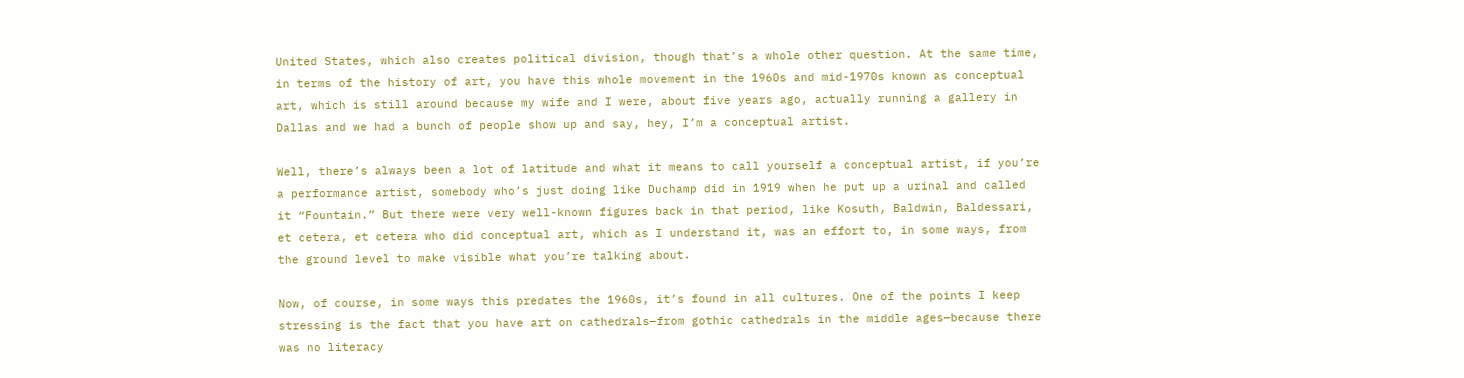United States, which also creates political division, though that’s a whole other question. At the same time, in terms of the history of art, you have this whole movement in the 1960s and mid-1970s known as conceptual art, which is still around because my wife and I were, about five years ago, actually running a gallery in Dallas and we had a bunch of people show up and say, hey, I’m a conceptual artist.

Well, there’s always been a lot of latitude and what it means to call yourself a conceptual artist, if you’re a performance artist, somebody who’s just doing like Duchamp did in 1919 when he put up a urinal and called it “Fountain.” But there were very well-known figures back in that period, like Kosuth, Baldwin, Baldessari, et cetera, et cetera who did conceptual art, which as I understand it, was an effort to, in some ways, from the ground level to make visible what you’re talking about.

Now, of course, in some ways this predates the 1960s, it’s found in all cultures. One of the points I keep stressing is the fact that you have art on cathedrals—from gothic cathedrals in the middle ages—because there was no literacy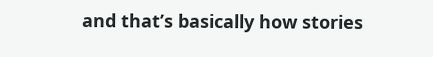and that’s basically how stories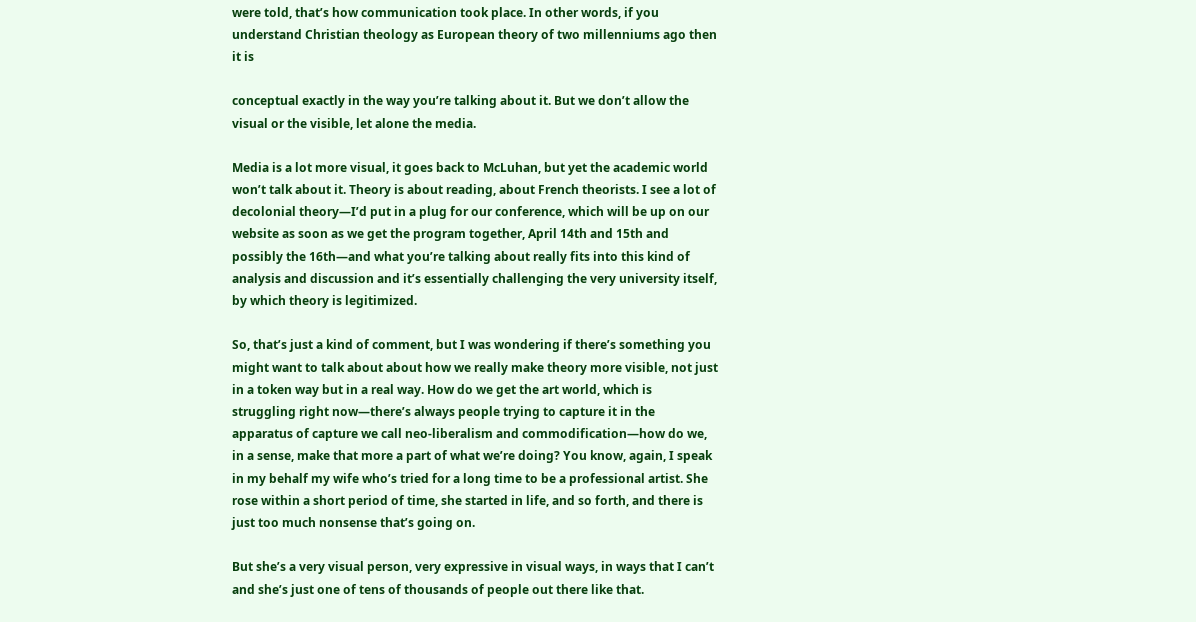were told, that’s how communication took place. In other words, if you understand Christian theology as European theory of two millenniums ago then it is

conceptual exactly in the way you’re talking about it. But we don’t allow the visual or the visible, let alone the media.

Media is a lot more visual, it goes back to McLuhan, but yet the academic world won’t talk about it. Theory is about reading, about French theorists. I see a lot of decolonial theory—I’d put in a plug for our conference, which will be up on our website as soon as we get the program together, April 14th and 15th and possibly the 16th—and what you’re talking about really fits into this kind of analysis and discussion and it’s essentially challenging the very university itself, by which theory is legitimized.

So, that’s just a kind of comment, but I was wondering if there’s something you might want to talk about about how we really make theory more visible, not just in a token way but in a real way. How do we get the art world, which is struggling right now—there’s always people trying to capture it in the apparatus of capture we call neo-liberalism and commodification—how do we, in a sense, make that more a part of what we’re doing? You know, again, I speak in my behalf my wife who’s tried for a long time to be a professional artist. She rose within a short period of time, she started in life, and so forth, and there is just too much nonsense that’s going on.

But she’s a very visual person, very expressive in visual ways, in ways that I can’t and she’s just one of tens of thousands of people out there like that.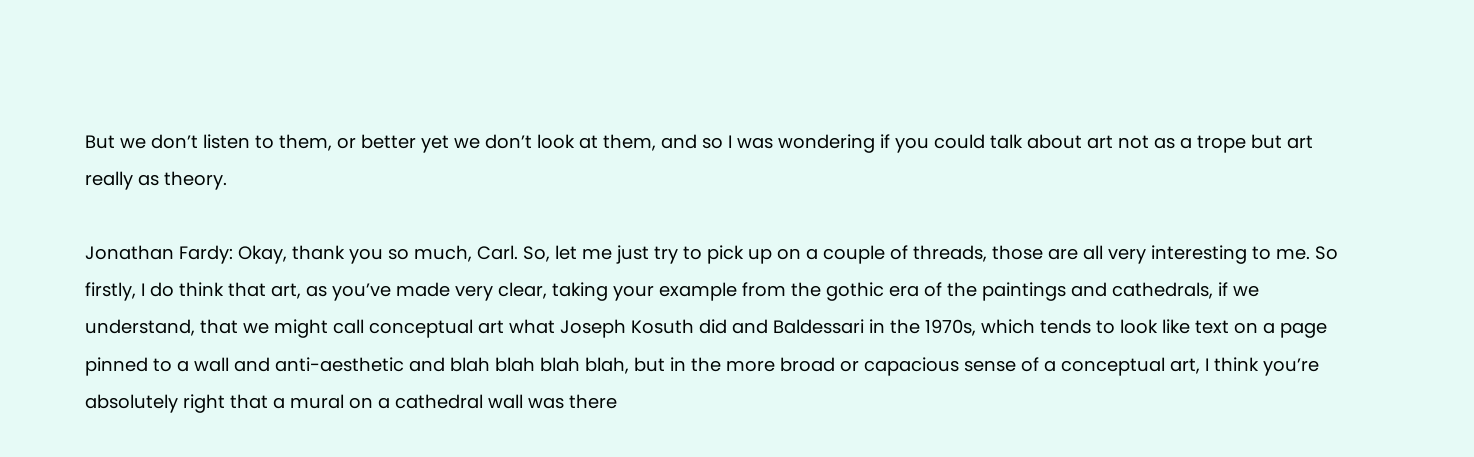But we don’t listen to them, or better yet we don’t look at them, and so I was wondering if you could talk about art not as a trope but art really as theory.

Jonathan Fardy: Okay, thank you so much, Carl. So, let me just try to pick up on a couple of threads, those are all very interesting to me. So firstly, I do think that art, as you’ve made very clear, taking your example from the gothic era of the paintings and cathedrals, if we understand, that we might call conceptual art what Joseph Kosuth did and Baldessari in the 1970s, which tends to look like text on a page pinned to a wall and anti-aesthetic and blah blah blah blah, but in the more broad or capacious sense of a conceptual art, I think you’re absolutely right that a mural on a cathedral wall was there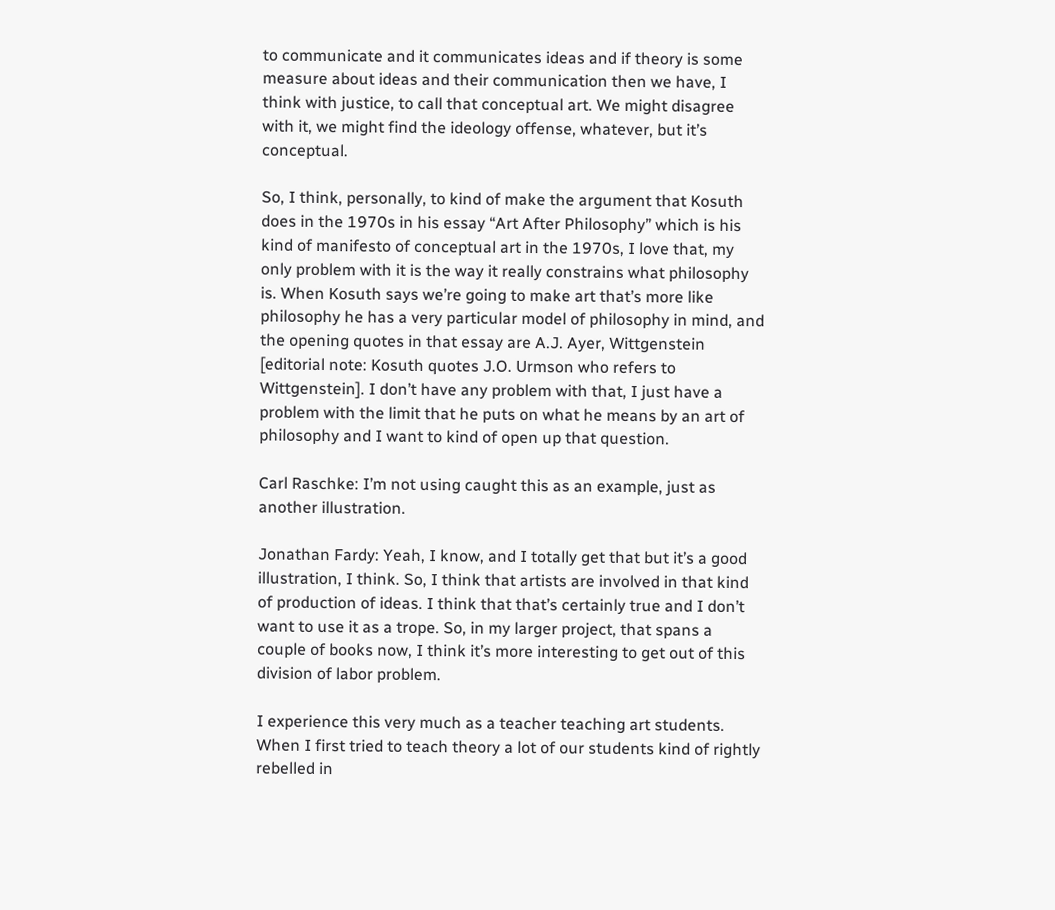to communicate and it communicates ideas and if theory is some measure about ideas and their communication then we have, I think with justice, to call that conceptual art. We might disagree with it, we might find the ideology offense, whatever, but it’s conceptual.

So, I think, personally, to kind of make the argument that Kosuth does in the 1970s in his essay “Art After Philosophy” which is his kind of manifesto of conceptual art in the 1970s, I love that, my only problem with it is the way it really constrains what philosophy is. When Kosuth says we’re going to make art that’s more like philosophy he has a very particular model of philosophy in mind, and the opening quotes in that essay are A.J. Ayer, Wittgenstein [editorial note: Kosuth quotes J.O. Urmson who refers to Wittgenstein]. I don’t have any problem with that, I just have a problem with the limit that he puts on what he means by an art of philosophy and I want to kind of open up that question.

Carl Raschke: I’m not using caught this as an example, just as another illustration.

Jonathan Fardy: Yeah, I know, and I totally get that but it’s a good illustration, I think. So, I think that artists are involved in that kind of production of ideas. I think that that’s certainly true and I don’t want to use it as a trope. So, in my larger project, that spans a couple of books now, I think it’s more interesting to get out of this division of labor problem.

I experience this very much as a teacher teaching art students. When I first tried to teach theory a lot of our students kind of rightly rebelled in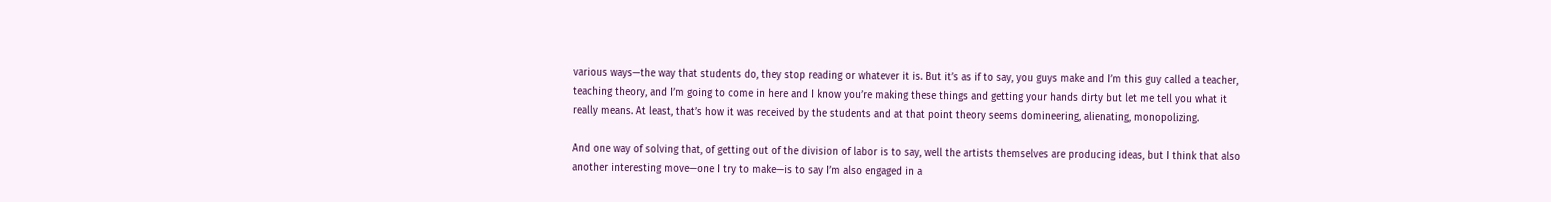various ways—the way that students do, they stop reading or whatever it is. But it’s as if to say, you guys make and I’m this guy called a teacher, teaching theory, and I’m going to come in here and I know you’re making these things and getting your hands dirty but let me tell you what it really means. At least, that’s how it was received by the students and at that point theory seems domineering, alienating, monopolizing.

And one way of solving that, of getting out of the division of labor is to say, well the artists themselves are producing ideas, but I think that also another interesting move—one I try to make—is to say I’m also engaged in a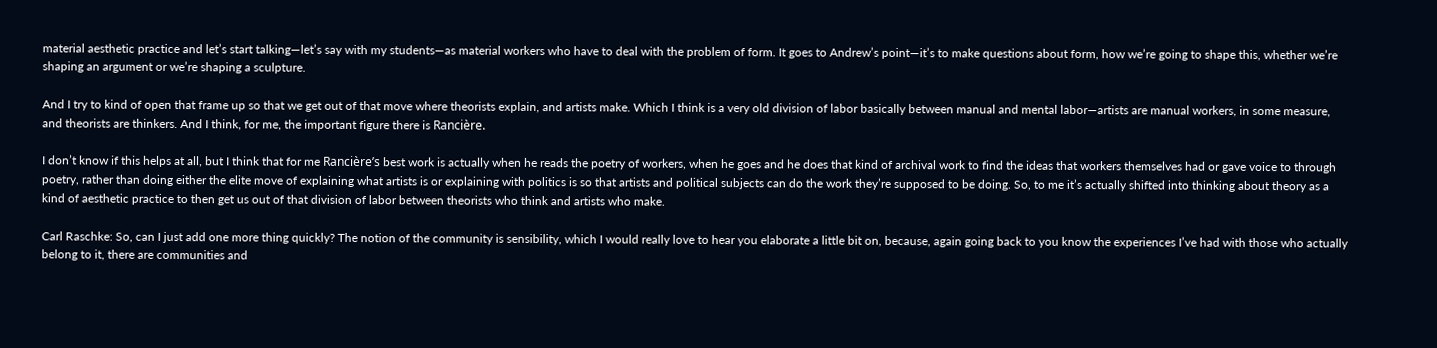material aesthetic practice and let’s start talking—let’s say with my students—as material workers who have to deal with the problem of form. It goes to Andrew’s point—it’s to make questions about form, how we’re going to shape this, whether we’re shaping an argument or we’re shaping a sculpture.

And I try to kind of open that frame up so that we get out of that move where theorists explain, and artists make. Which I think is a very old division of labor basically between manual and mental labor—artists are manual workers, in some measure, and theorists are thinkers. And I think, for me, the important figure there is Rancière.

I don’t know if this helps at all, but I think that for me Rancière’s best work is actually when he reads the poetry of workers, when he goes and he does that kind of archival work to find the ideas that workers themselves had or gave voice to through poetry, rather than doing either the elite move of explaining what artists is or explaining with politics is so that artists and political subjects can do the work they’re supposed to be doing. So, to me it’s actually shifted into thinking about theory as a kind of aesthetic practice to then get us out of that division of labor between theorists who think and artists who make.

Carl Raschke: So, can I just add one more thing quickly? The notion of the community is sensibility, which I would really love to hear you elaborate a little bit on, because, again going back to you know the experiences I’ve had with those who actually belong to it, there are communities and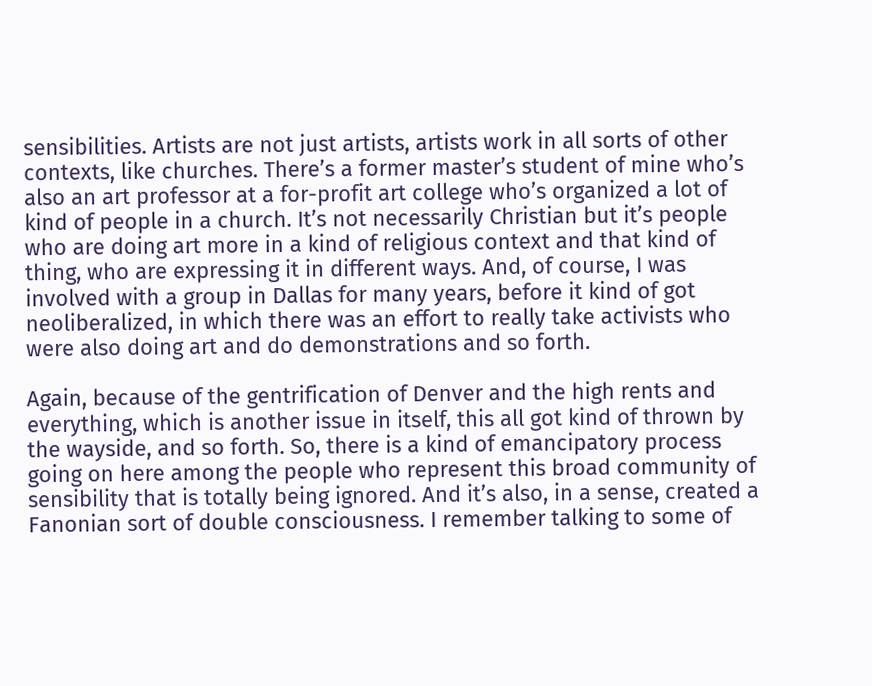sensibilities. Artists are not just artists, artists work in all sorts of other contexts, like churches. There’s a former master’s student of mine who’s also an art professor at a for-profit art college who’s organized a lot of kind of people in a church. It’s not necessarily Christian but it’s people who are doing art more in a kind of religious context and that kind of thing, who are expressing it in different ways. And, of course, I was involved with a group in Dallas for many years, before it kind of got neoliberalized, in which there was an effort to really take activists who were also doing art and do demonstrations and so forth.

Again, because of the gentrification of Denver and the high rents and everything, which is another issue in itself, this all got kind of thrown by the wayside, and so forth. So, there is a kind of emancipatory process going on here among the people who represent this broad community of sensibility that is totally being ignored. And it’s also, in a sense, created a Fanonian sort of double consciousness. I remember talking to some of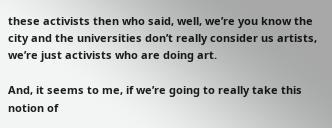these activists then who said, well, we’re you know the city and the universities don’t really consider us artists, we’re just activists who are doing art.

And, it seems to me, if we’re going to really take this notion of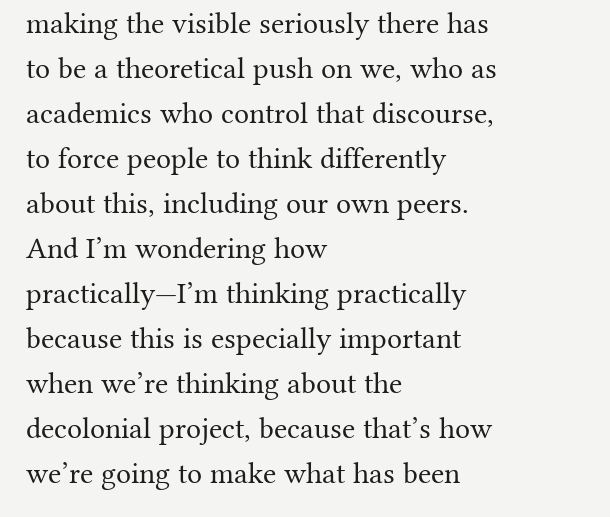making the visible seriously there has to be a theoretical push on we, who as academics who control that discourse, to force people to think differently about this, including our own peers. And I’m wondering how practically—I’m thinking practically because this is especially important when we’re thinking about the decolonial project, because that’s how we’re going to make what has been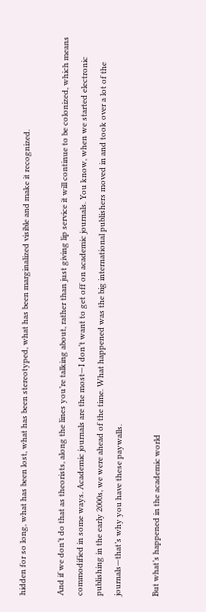hidden for so long, what has been lost, what has been stereotyped, what has been marginalized visible and make it recognized.

And if we don’t do that as theorists, along the lines you’re talking about, rather than just giving lip service it will continue to be colonized, which means commodified in some ways. Academic journals are the most—I don’t want to get off on academic journals. You know, when we started electronic publishing in the early 2000s, we were ahead of the time. What happened was the big international publishers moved in and took over a lot of the journals—that’s why you have these paywalls.

But what’s happened in the academic world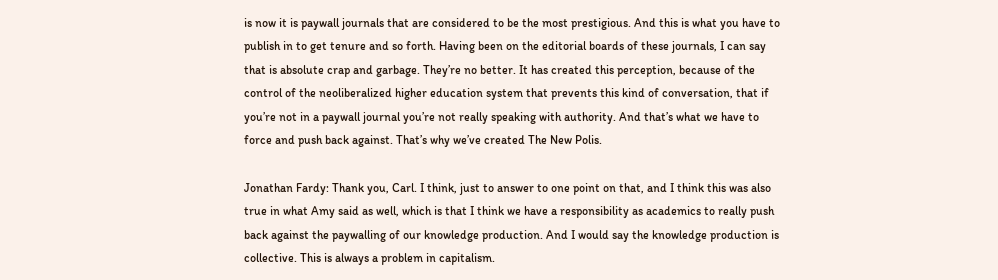is now it is paywall journals that are considered to be the most prestigious. And this is what you have to publish in to get tenure and so forth. Having been on the editorial boards of these journals, I can say that is absolute crap and garbage. They’re no better. It has created this perception, because of the control of the neoliberalized higher education system that prevents this kind of conversation, that if you’re not in a paywall journal you’re not really speaking with authority. And that’s what we have to force and push back against. That’s why we’ve created The New Polis.

Jonathan Fardy: Thank you, Carl. I think, just to answer to one point on that, and I think this was also true in what Amy said as well, which is that I think we have a responsibility as academics to really push back against the paywalling of our knowledge production. And I would say the knowledge production is collective. This is always a problem in capitalism.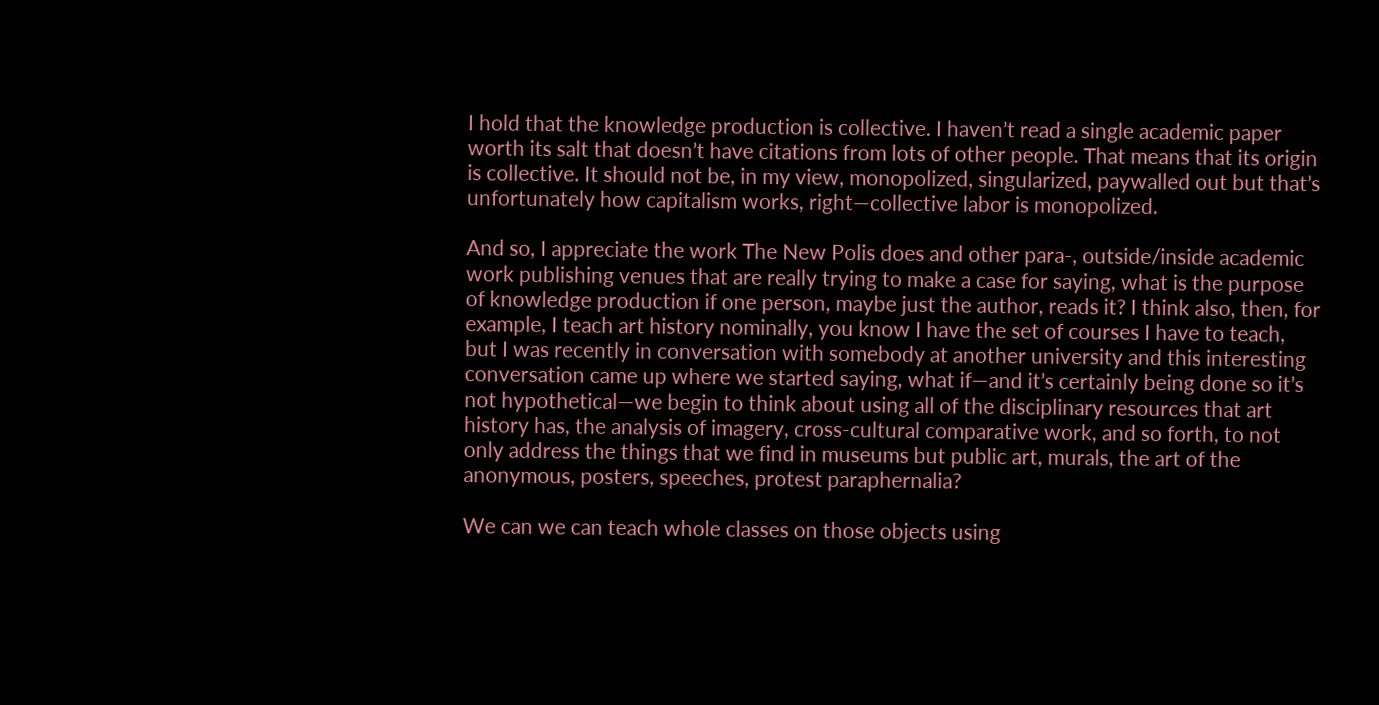I hold that the knowledge production is collective. I haven’t read a single academic paper worth its salt that doesn’t have citations from lots of other people. That means that its origin is collective. It should not be, in my view, monopolized, singularized, paywalled out but that’s unfortunately how capitalism works, right—collective labor is monopolized.

And so, I appreciate the work The New Polis does and other para-, outside/inside academic work publishing venues that are really trying to make a case for saying, what is the purpose of knowledge production if one person, maybe just the author, reads it? I think also, then, for example, I teach art history nominally, you know I have the set of courses I have to teach, but I was recently in conversation with somebody at another university and this interesting conversation came up where we started saying, what if—and it’s certainly being done so it’s not hypothetical—we begin to think about using all of the disciplinary resources that art history has, the analysis of imagery, cross-cultural comparative work, and so forth, to not only address the things that we find in museums but public art, murals, the art of the anonymous, posters, speeches, protest paraphernalia?

We can we can teach whole classes on those objects using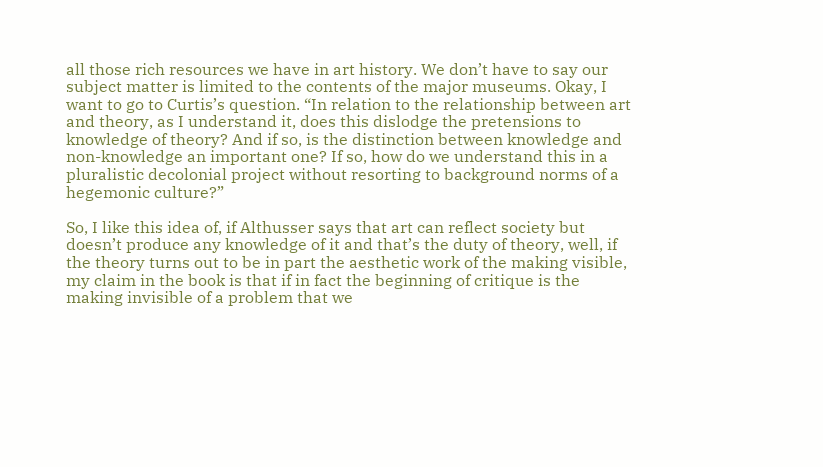all those rich resources we have in art history. We don’t have to say our subject matter is limited to the contents of the major museums. Okay, I want to go to Curtis’s question. “In relation to the relationship between art and theory, as I understand it, does this dislodge the pretensions to knowledge of theory? And if so, is the distinction between knowledge and non-knowledge an important one? If so, how do we understand this in a pluralistic decolonial project without resorting to background norms of a hegemonic culture?”

So, I like this idea of, if Althusser says that art can reflect society but doesn’t produce any knowledge of it and that’s the duty of theory, well, if the theory turns out to be in part the aesthetic work of the making visible, my claim in the book is that if in fact the beginning of critique is the making invisible of a problem that we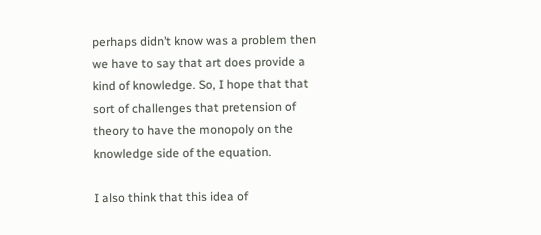perhaps didn’t know was a problem then we have to say that art does provide a kind of knowledge. So, I hope that that sort of challenges that pretension of theory to have the monopoly on the knowledge side of the equation.

I also think that this idea of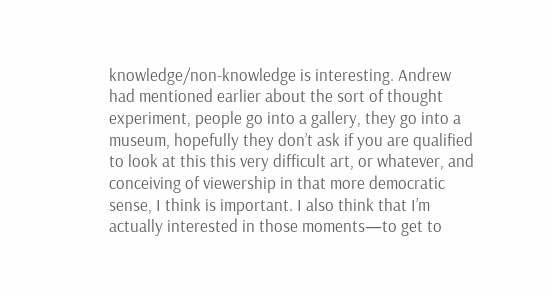knowledge/non-knowledge is interesting. Andrew had mentioned earlier about the sort of thought experiment, people go into a gallery, they go into a museum, hopefully they don’t ask if you are qualified to look at this this very difficult art, or whatever, and conceiving of viewership in that more democratic sense, I think is important. I also think that I’m actually interested in those moments—to get to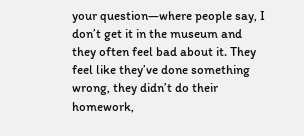your question—where people say, I don’t get it in the museum and they often feel bad about it. They feel like they’ve done something wrong, they didn’t do their homework,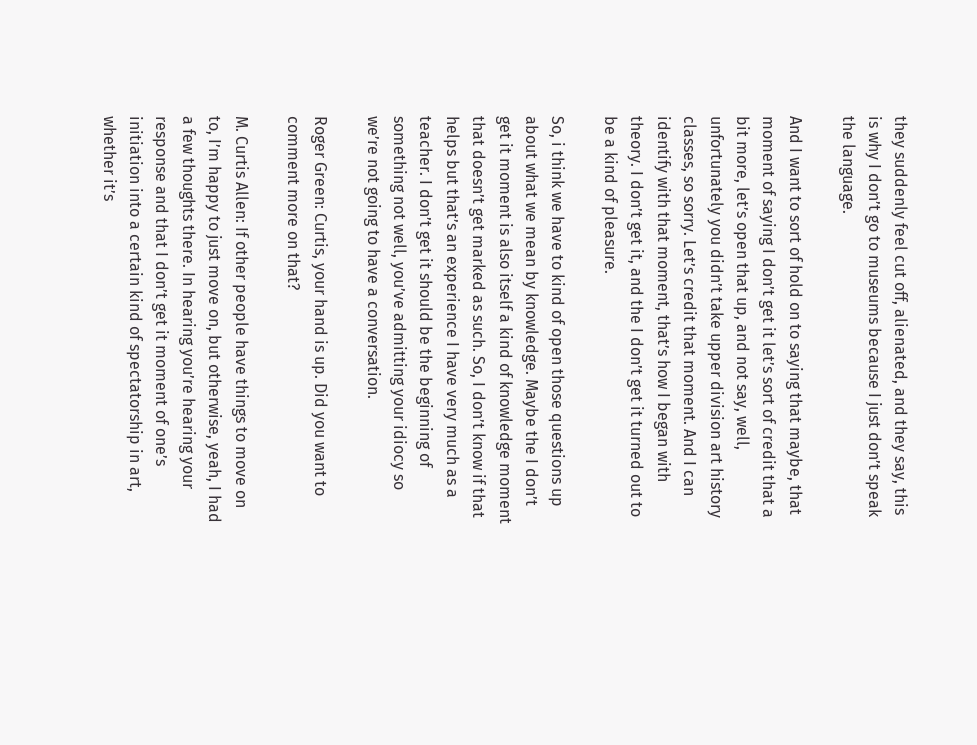they suddenly feel cut off, alienated, and they say, this is why I don’t go to museums because I just don’t speak the language.

And I want to sort of hold on to saying that maybe, that moment of saying I don’t get it let’s sort of credit that a bit more, let’s open that up, and not say, well, unfortunately you didn’t take upper division art history classes, so sorry. Let’s credit that moment. And I can identify with that moment, that’s how I began with theory. I don’t get it, and the I don’t get it turned out to be a kind of pleasure.

So, i think we have to kind of open those questions up about what we mean by knowledge. Maybe the I don’t get it moment is also itself a kind of knowledge moment that doesn’t get marked as such. So, I don’t know if that helps but that’s an experience I have very much as a teacher. I don’t get it should be the beginning of something not well, you’ve admitting your idiocy so we’re not going to have a conversation.

Roger Green: Curtis, your hand is up. Did you want to comment more on that?

M. Curtis Allen: If other people have things to move on to, I’m happy to just move on, but otherwise, yeah, I had a few thoughts there. In hearing you’re hearing your response and that I don’t get it moment of one’s initiation into a certain kind of spectatorship in art, whether it’s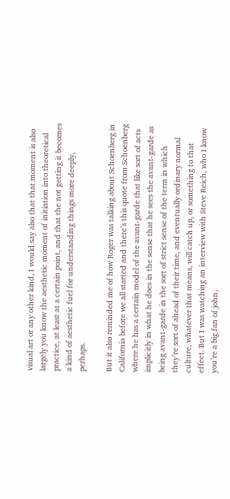visual art or any other kind, I would say also that that moment is also largely you know the aesthetic moment of initiation into theoretical practice, at least at a certain point, and that the not getting it becomes a kind of aesthetic fuel for understanding things more deeply, perhaps.

But it also reminded me of how Roger was talking about Schoenberg in California before we all started and there’s this quote from Schoenberg where he has a certain model of the avant-garde that like sort of acts implicitly in what he does in the sense that he sees the avant-garde as being avant-garde in the sort of strict sense of the term in which they’re sort of ahead of their time, and eventually ordinary normal culture, whatever that means, will catch up, or something to that effect. But I was watching an interview with Steve Reich, who I know you’re a big fan of john,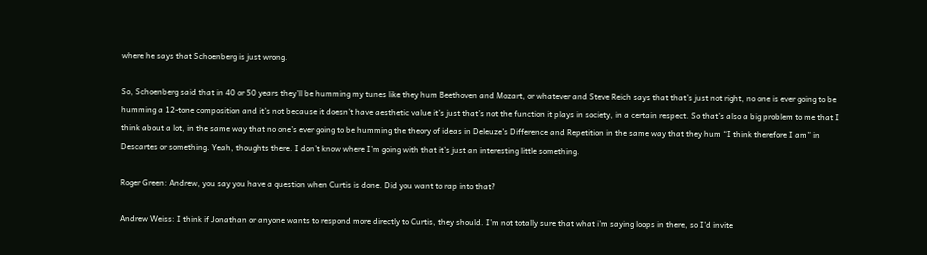where he says that Schoenberg is just wrong.

So, Schoenberg said that in 40 or 50 years they’ll be humming my tunes like they hum Beethoven and Mozart, or whatever and Steve Reich says that that’s just not right, no one is ever going to be humming a 12-tone composition and it’s not because it doesn’t have aesthetic value it’s just that’s not the function it plays in society, in a certain respect. So that’s also a big problem to me that I think about a lot, in the same way that no one’s ever going to be humming the theory of ideas in Deleuze’s Difference and Repetition in the same way that they hum “I think therefore I am” in Descartes or something. Yeah, thoughts there. I don’t know where I’m going with that it’s just an interesting little something.

Roger Green: Andrew, you say you have a question when Curtis is done. Did you want to rap into that?

Andrew Weiss: I think if Jonathan or anyone wants to respond more directly to Curtis, they should. I’m not totally sure that what i’m saying loops in there, so I’d invite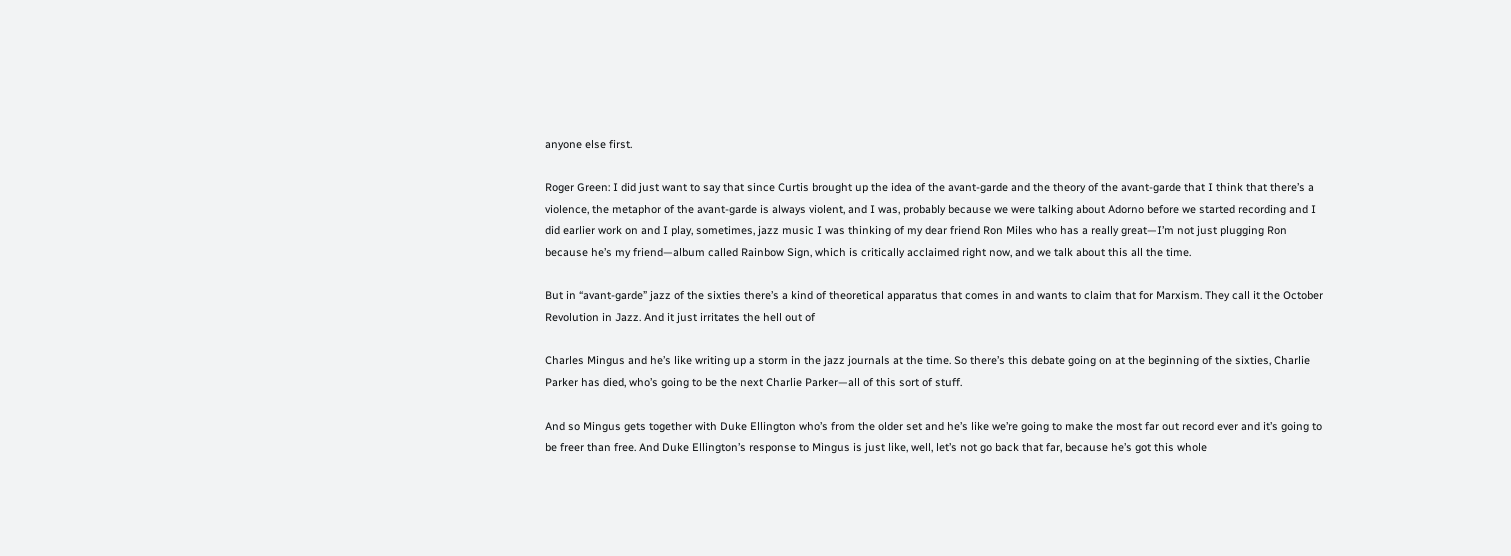anyone else first.

Roger Green: I did just want to say that since Curtis brought up the idea of the avant-garde and the theory of the avant-garde that I think that there’s a violence, the metaphor of the avant-garde is always violent, and I was, probably because we were talking about Adorno before we started recording and I did earlier work on and I play, sometimes, jazz music I was thinking of my dear friend Ron Miles who has a really great—I’m not just plugging Ron because he’s my friend—album called Rainbow Sign, which is critically acclaimed right now, and we talk about this all the time.

But in “avant-garde” jazz of the sixties there’s a kind of theoretical apparatus that comes in and wants to claim that for Marxism. They call it the October Revolution in Jazz. And it just irritates the hell out of

Charles Mingus and he’s like writing up a storm in the jazz journals at the time. So there’s this debate going on at the beginning of the sixties, Charlie Parker has died, who’s going to be the next Charlie Parker—all of this sort of stuff.

And so Mingus gets together with Duke Ellington who’s from the older set and he’s like we’re going to make the most far out record ever and it’s going to be freer than free. And Duke Ellington’s response to Mingus is just like, well, let’s not go back that far, because he’s got this whole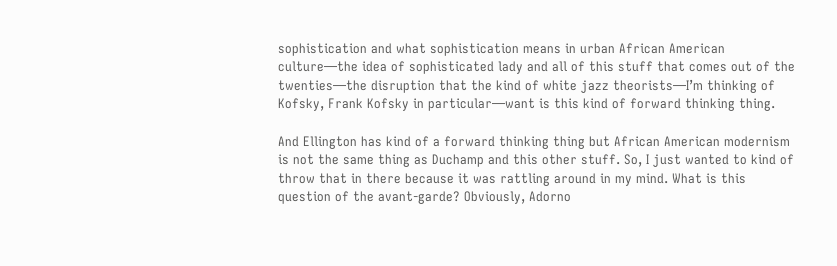sophistication and what sophistication means in urban African American culture—the idea of sophisticated lady and all of this stuff that comes out of the twenties—the disruption that the kind of white jazz theorists—I’m thinking of Kofsky, Frank Kofsky in particular—want is this kind of forward thinking thing.

And Ellington has kind of a forward thinking thing but African American modernism is not the same thing as Duchamp and this other stuff. So, I just wanted to kind of throw that in there because it was rattling around in my mind. What is this question of the avant-garde? Obviously, Adorno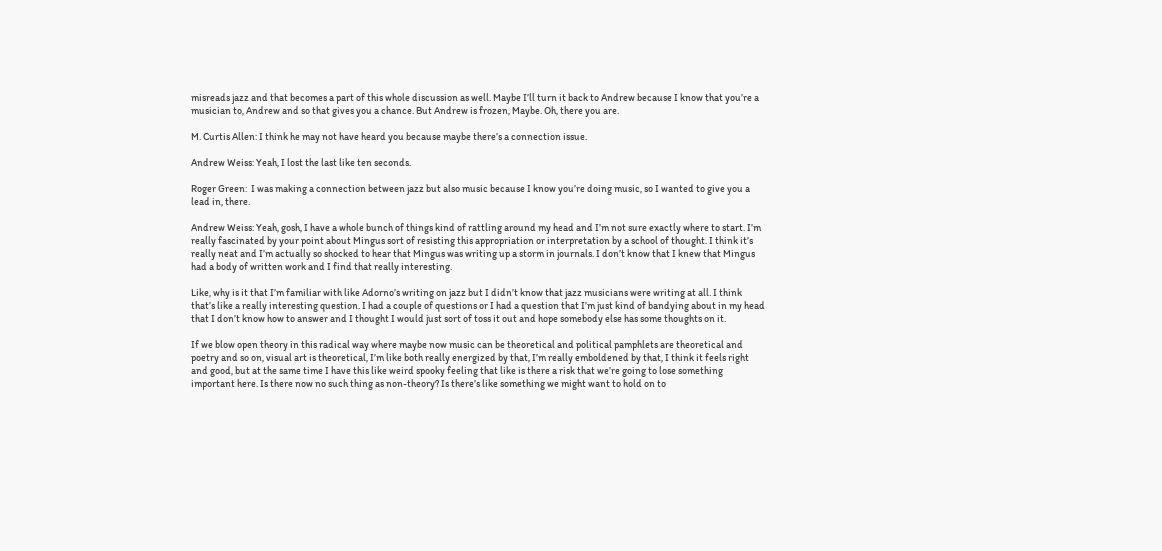misreads jazz and that becomes a part of this whole discussion as well. Maybe I’ll turn it back to Andrew because I know that you’re a musician to, Andrew and so that gives you a chance. But Andrew is frozen, Maybe. Oh, there you are.

M. Curtis Allen: I think he may not have heard you because maybe there’s a connection issue.

Andrew Weiss: Yeah, I lost the last like ten seconds.

Roger Green:  I was making a connection between jazz but also music because I know you’re doing music, so I wanted to give you a lead in, there.

Andrew Weiss: Yeah, gosh, I have a whole bunch of things kind of rattling around my head and I’m not sure exactly where to start. I’m really fascinated by your point about Mingus sort of resisting this appropriation or interpretation by a school of thought. I think it’s really neat and I’m actually so shocked to hear that Mingus was writing up a storm in journals. I don’t know that I knew that Mingus had a body of written work and I find that really interesting.

Like, why is it that I’m familiar with like Adorno’s writing on jazz but I didn’t know that jazz musicians were writing at all. I think that’s like a really interesting question. I had a couple of questions or I had a question that I’m just kind of bandying about in my head that I don’t know how to answer and I thought I would just sort of toss it out and hope somebody else has some thoughts on it.

If we blow open theory in this radical way where maybe now music can be theoretical and political pamphlets are theoretical and poetry and so on, visual art is theoretical, I’m like both really energized by that, I’m really emboldened by that, I think it feels right and good, but at the same time I have this like weird spooky feeling that like is there a risk that we’re going to lose something important here. Is there now no such thing as non-theory? Is there’s like something we might want to hold on to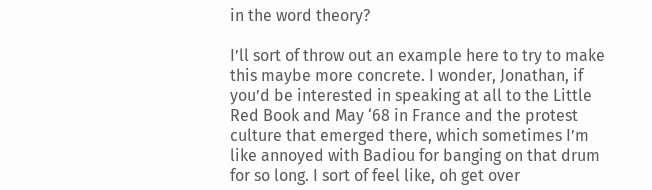in the word theory?

I’ll sort of throw out an example here to try to make this maybe more concrete. I wonder, Jonathan, if you’d be interested in speaking at all to the Little Red Book and May ‘68 in France and the protest culture that emerged there, which sometimes I’m like annoyed with Badiou for banging on that drum for so long. I sort of feel like, oh get over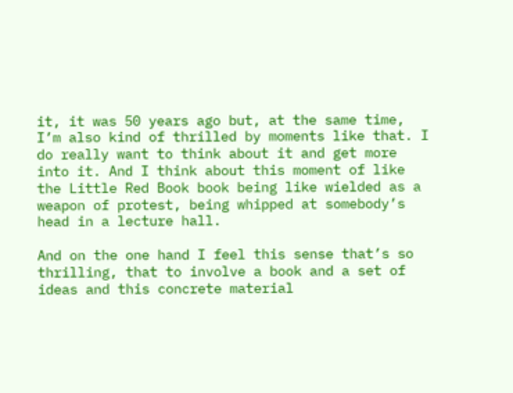it, it was 50 years ago but, at the same time, I’m also kind of thrilled by moments like that. I do really want to think about it and get more into it. And I think about this moment of like the Little Red Book book being like wielded as a weapon of protest, being whipped at somebody’s head in a lecture hall.

And on the one hand I feel this sense that’s so thrilling, that to involve a book and a set of ideas and this concrete material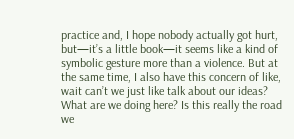practice and, I hope nobody actually got hurt, but—it’s a little book—it seems like a kind of symbolic gesture more than a violence. But at the same time, I also have this concern of like, wait can’t we just like talk about our ideas? What are we doing here? Is this really the road we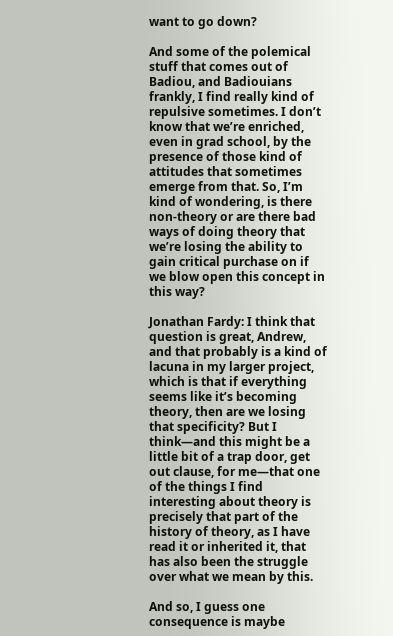want to go down?

And some of the polemical stuff that comes out of Badiou, and Badiouians frankly, I find really kind of repulsive sometimes. I don’t know that we’re enriched, even in grad school, by the presence of those kind of attitudes that sometimes emerge from that. So, I’m kind of wondering, is there non-theory or are there bad ways of doing theory that we’re losing the ability to gain critical purchase on if we blow open this concept in this way?

Jonathan Fardy: I think that question is great, Andrew, and that probably is a kind of lacuna in my larger project, which is that if everything seems like it’s becoming theory, then are we losing that specificity? But I think—and this might be a little bit of a trap door, get out clause, for me—that one of the things I find interesting about theory is precisely that part of the history of theory, as I have read it or inherited it, that has also been the struggle over what we mean by this.

And so, I guess one consequence is maybe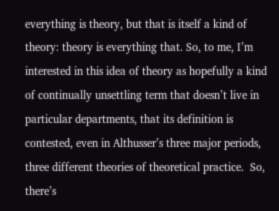everything is theory, but that is itself a kind of theory: theory is everything that. So, to me, I’m interested in this idea of theory as hopefully a kind of continually unsettling term that doesn’t live in particular departments, that its definition is contested, even in Althusser’s three major periods, three different theories of theoretical practice.  So, there’s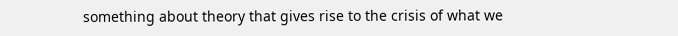something about theory that gives rise to the crisis of what we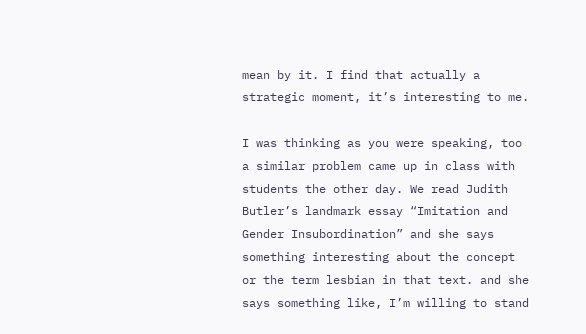mean by it. I find that actually a strategic moment, it’s interesting to me.

I was thinking as you were speaking, too a similar problem came up in class with students the other day. We read Judith Butler’s landmark essay “Imitation and Gender Insubordination” and she says something interesting about the concept or the term lesbian in that text. and she says something like, I’m willing to stand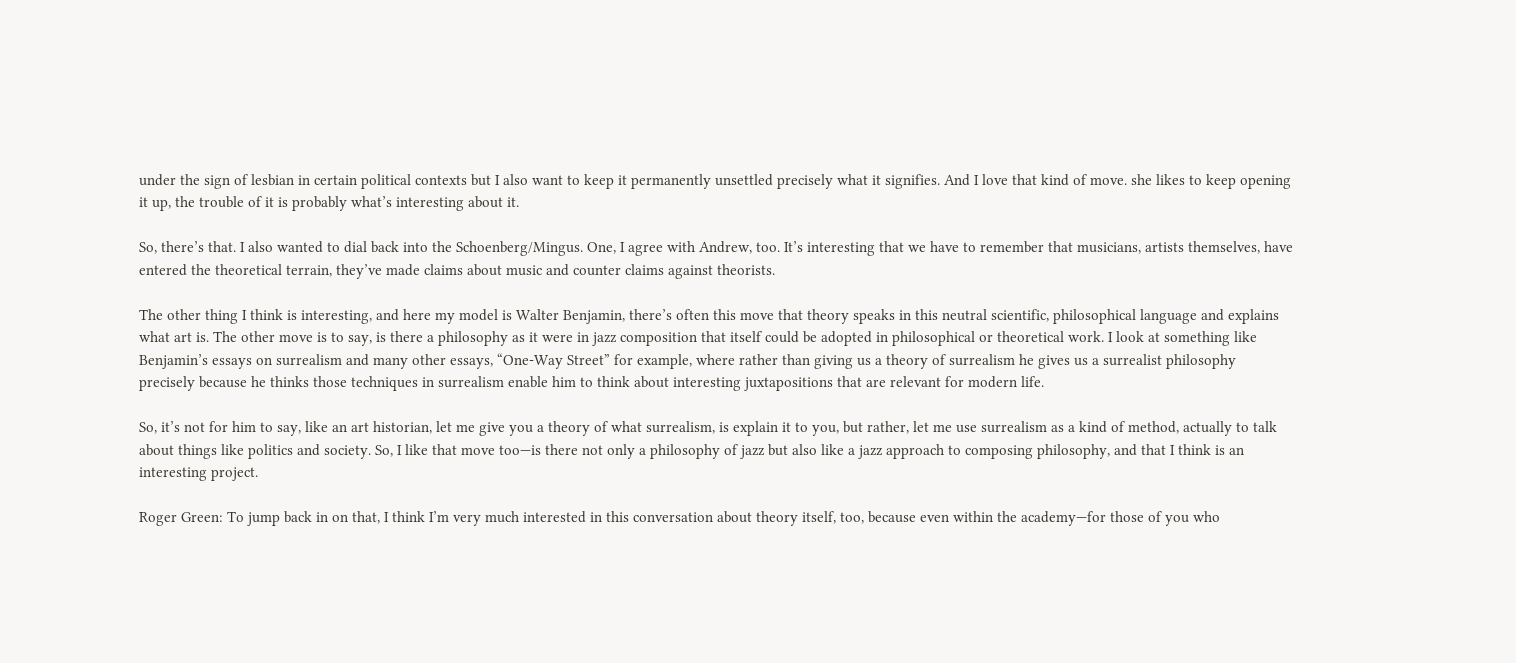under the sign of lesbian in certain political contexts but I also want to keep it permanently unsettled precisely what it signifies. And I love that kind of move. she likes to keep opening it up, the trouble of it is probably what’s interesting about it.

So, there’s that. I also wanted to dial back into the Schoenberg/Mingus. One, I agree with Andrew, too. It’s interesting that we have to remember that musicians, artists themselves, have entered the theoretical terrain, they’ve made claims about music and counter claims against theorists.

The other thing I think is interesting, and here my model is Walter Benjamin, there’s often this move that theory speaks in this neutral scientific, philosophical language and explains what art is. The other move is to say, is there a philosophy as it were in jazz composition that itself could be adopted in philosophical or theoretical work. I look at something like Benjamin’s essays on surrealism and many other essays, “One-Way Street” for example, where rather than giving us a theory of surrealism he gives us a surrealist philosophy precisely because he thinks those techniques in surrealism enable him to think about interesting juxtapositions that are relevant for modern life.

So, it’s not for him to say, like an art historian, let me give you a theory of what surrealism, is explain it to you, but rather, let me use surrealism as a kind of method, actually to talk about things like politics and society. So, I like that move too—is there not only a philosophy of jazz but also like a jazz approach to composing philosophy, and that I think is an interesting project.

Roger Green: To jump back in on that, I think I’m very much interested in this conversation about theory itself, too, because even within the academy—for those of you who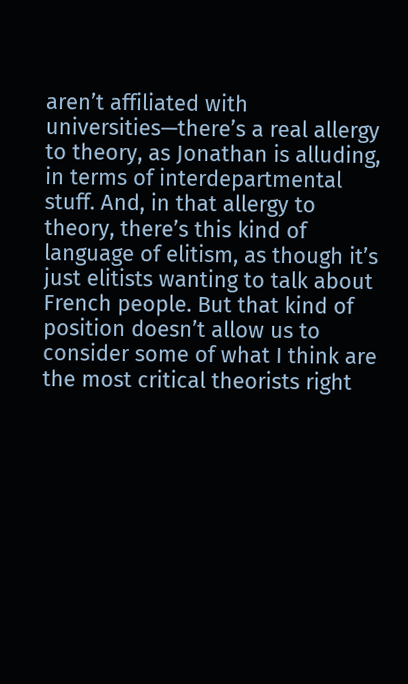aren’t affiliated with universities—there’s a real allergy to theory, as Jonathan is alluding, in terms of interdepartmental stuff. And, in that allergy to theory, there’s this kind of language of elitism, as though it’s just elitists wanting to talk about French people. But that kind of position doesn’t allow us to consider some of what I think are the most critical theorists right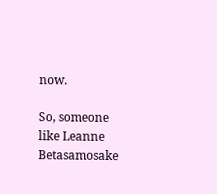now.

So, someone like Leanne Betasamosake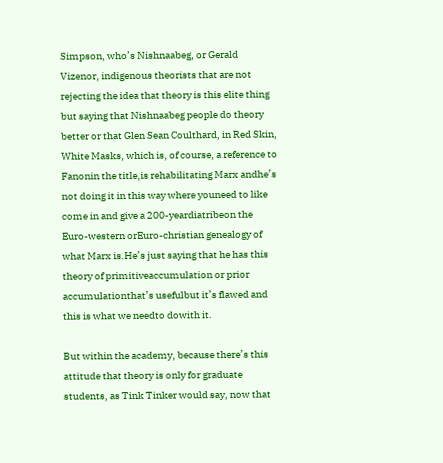Simpson, who’s Nishnaabeg, or Gerald Vizenor, indigenous theorists that are not rejecting the idea that theory is this elite thing but saying that Nishnaabeg people do theory better or that Glen Sean Coulthard, in Red Skin, White Masks, which is, of course, a reference to Fanonin the title,is rehabilitating Marx andhe’s not doing it in this way where youneed to like come in and give a 200-yeardiatribeon the Euro-western orEuro-christian genealogy of what Marx is.He’s just saying that he has this theory of primitiveaccumulation or prior accumulationthat’s usefulbut it’s flawed and this is what we needto dowith it.

But within the academy, because there’s this attitude that theory is only for graduate students, as Tink Tinker would say, now that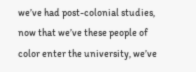we’ve had post-colonial studies, now that we’ve these people of color enter the university, we’ve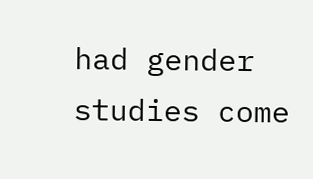had gender studies come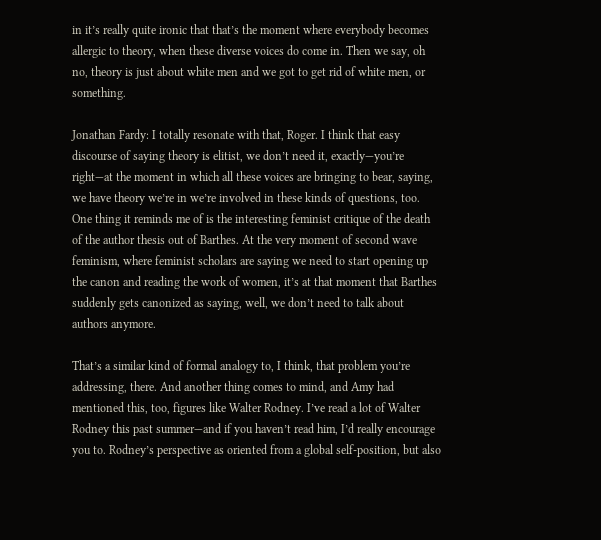in it’s really quite ironic that that’s the moment where everybody becomes allergic to theory, when these diverse voices do come in. Then we say, oh no, theory is just about white men and we got to get rid of white men, or something.

Jonathan Fardy: I totally resonate with that, Roger. I think that easy discourse of saying theory is elitist, we don’t need it, exactly—you’re right—at the moment in which all these voices are bringing to bear, saying, we have theory we’re in we’re involved in these kinds of questions, too. One thing it reminds me of is the interesting feminist critique of the death of the author thesis out of Barthes. At the very moment of second wave feminism, where feminist scholars are saying we need to start opening up the canon and reading the work of women, it’s at that moment that Barthes suddenly gets canonized as saying, well, we don’t need to talk about authors anymore.

That’s a similar kind of formal analogy to, I think, that problem you’re addressing, there. And another thing comes to mind, and Amy had mentioned this, too, figures like Walter Rodney. I’ve read a lot of Walter Rodney this past summer—and if you haven’t read him, I’d really encourage you to. Rodney’s perspective as oriented from a global self-position, but also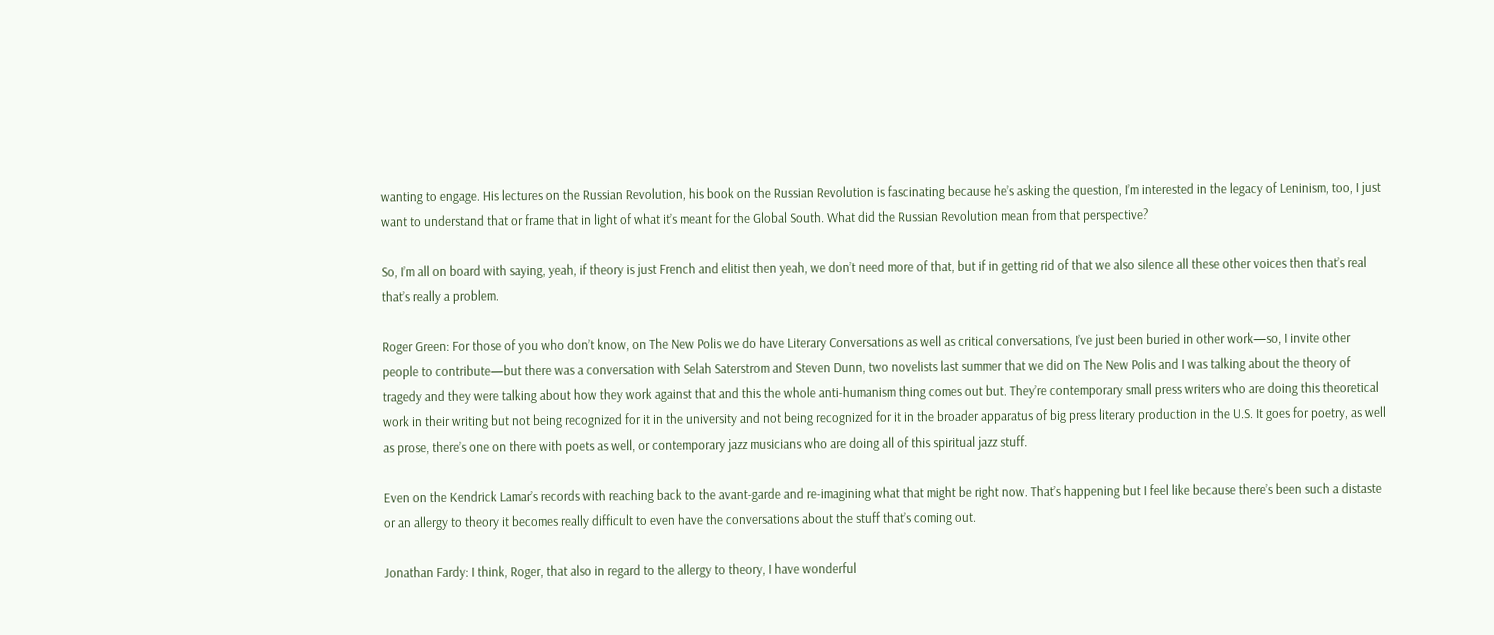wanting to engage. His lectures on the Russian Revolution, his book on the Russian Revolution is fascinating because he’s asking the question, I’m interested in the legacy of Leninism, too, I just want to understand that or frame that in light of what it’s meant for the Global South. What did the Russian Revolution mean from that perspective?

So, I’m all on board with saying, yeah, if theory is just French and elitist then yeah, we don’t need more of that, but if in getting rid of that we also silence all these other voices then that’s real that’s really a problem.

Roger Green: For those of you who don’t know, on The New Polis we do have Literary Conversations as well as critical conversations, I’ve just been buried in other work—so, I invite other people to contribute—but there was a conversation with Selah Saterstrom and Steven Dunn, two novelists last summer that we did on The New Polis and I was talking about the theory of tragedy and they were talking about how they work against that and this the whole anti-humanism thing comes out but. They’re contemporary small press writers who are doing this theoretical work in their writing but not being recognized for it in the university and not being recognized for it in the broader apparatus of big press literary production in the U.S. It goes for poetry, as well as prose, there’s one on there with poets as well, or contemporary jazz musicians who are doing all of this spiritual jazz stuff.

Even on the Kendrick Lamar’s records with reaching back to the avant-garde and re-imagining what that might be right now. That’s happening but I feel like because there’s been such a distaste or an allergy to theory it becomes really difficult to even have the conversations about the stuff that’s coming out.

Jonathan Fardy: I think, Roger, that also in regard to the allergy to theory, I have wonderful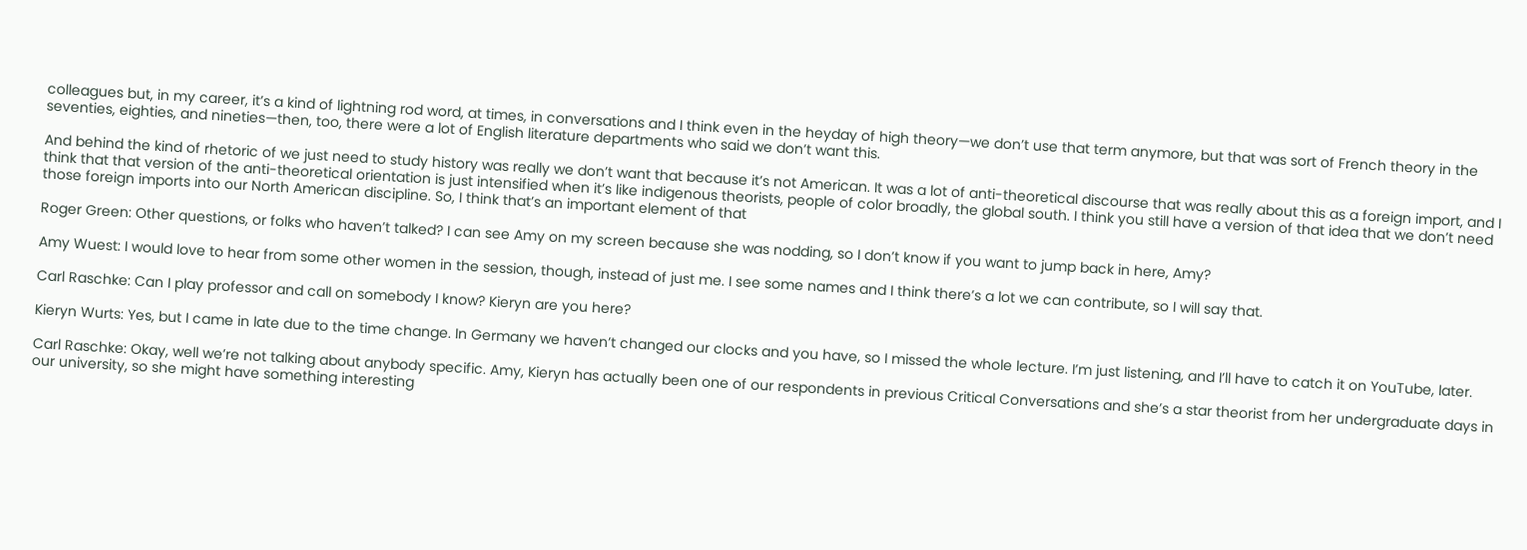colleagues but, in my career, it’s a kind of lightning rod word, at times, in conversations and I think even in the heyday of high theory—we don’t use that term anymore, but that was sort of French theory in the seventies, eighties, and nineties—then, too, there were a lot of English literature departments who said we don’t want this.

And behind the kind of rhetoric of we just need to study history was really we don’t want that because it’s not American. It was a lot of anti-theoretical discourse that was really about this as a foreign import, and I think that that version of the anti-theoretical orientation is just intensified when it’s like indigenous theorists, people of color broadly, the global south. I think you still have a version of that idea that we don’t need those foreign imports into our North American discipline. So, I think that’s an important element of that

Roger Green: Other questions, or folks who haven’t talked? I can see Amy on my screen because she was nodding, so I don’t know if you want to jump back in here, Amy?

Amy Wuest: I would love to hear from some other women in the session, though, instead of just me. I see some names and I think there’s a lot we can contribute, so I will say that.

Carl Raschke: Can I play professor and call on somebody I know? Kieryn are you here?

Kieryn Wurts: Yes, but I came in late due to the time change. In Germany we haven’t changed our clocks and you have, so I missed the whole lecture. I’m just listening, and I’ll have to catch it on YouTube, later.

Carl Raschke: Okay, well we’re not talking about anybody specific. Amy, Kieryn has actually been one of our respondents in previous Critical Conversations and she’s a star theorist from her undergraduate days in our university, so she might have something interesting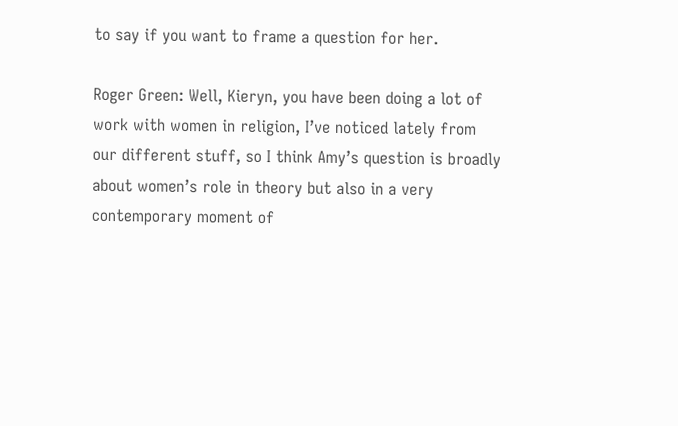to say if you want to frame a question for her.

Roger Green: Well, Kieryn, you have been doing a lot of work with women in religion, I’ve noticed lately from our different stuff, so I think Amy’s question is broadly about women’s role in theory but also in a very contemporary moment of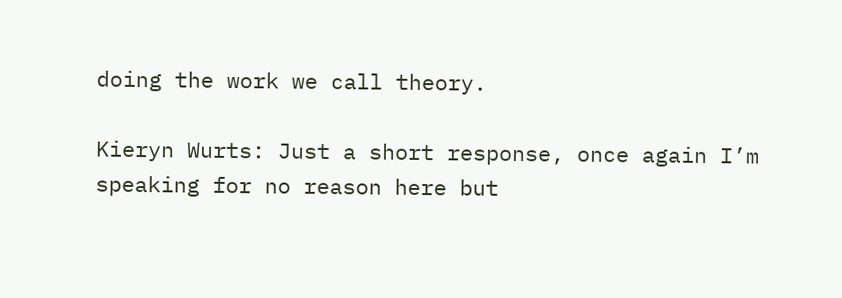doing the work we call theory.

Kieryn Wurts: Just a short response, once again I’m speaking for no reason here but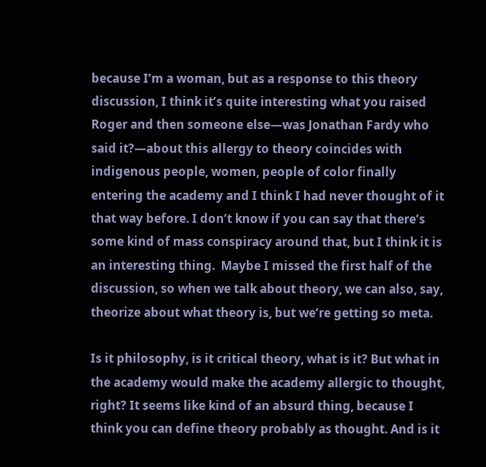because I’m a woman, but as a response to this theory discussion, I think it’s quite interesting what you raised Roger and then someone else—was Jonathan Fardy who said it?—about this allergy to theory coincides with indigenous people, women, people of color finally entering the academy and I think I had never thought of it that way before. I don’t know if you can say that there’s some kind of mass conspiracy around that, but I think it is an interesting thing.  Maybe I missed the first half of the discussion, so when we talk about theory, we can also, say, theorize about what theory is, but we’re getting so meta.

Is it philosophy, is it critical theory, what is it? But what in the academy would make the academy allergic to thought, right? It seems like kind of an absurd thing, because I think you can define theory probably as thought. And is it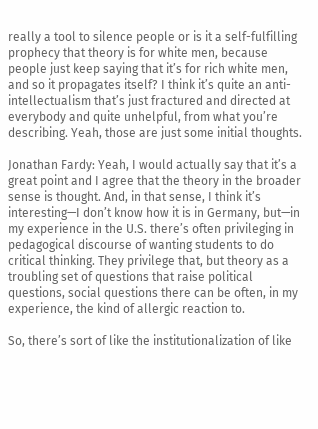really a tool to silence people or is it a self-fulfilling prophecy that theory is for white men, because people just keep saying that it’s for rich white men, and so it propagates itself? I think it’s quite an anti-intellectualism that’s just fractured and directed at everybody and quite unhelpful, from what you’re describing. Yeah, those are just some initial thoughts.

Jonathan Fardy: Yeah, I would actually say that it’s a great point and I agree that the theory in the broader sense is thought. And, in that sense, I think it’s interesting—I don’t know how it is in Germany, but—in my experience in the U.S. there’s often privileging in pedagogical discourse of wanting students to do critical thinking. They privilege that, but theory as a troubling set of questions that raise political questions, social questions there can be often, in my experience, the kind of allergic reaction to.

So, there’s sort of like the institutionalization of like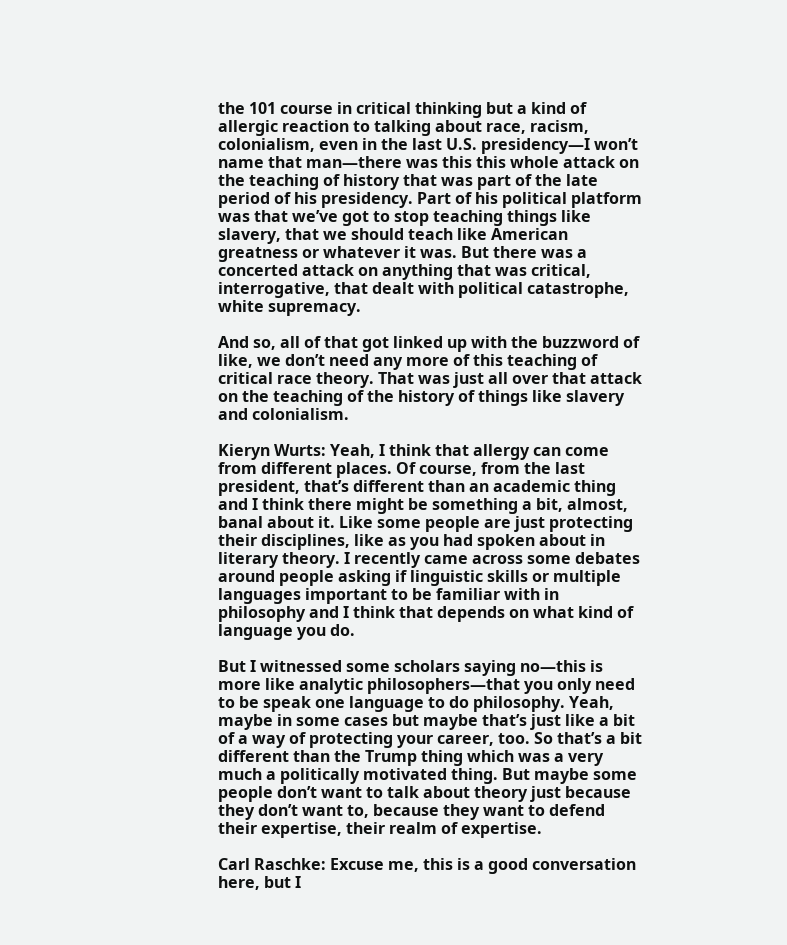the 101 course in critical thinking but a kind of allergic reaction to talking about race, racism, colonialism, even in the last U.S. presidency—I won’t name that man—there was this this whole attack on the teaching of history that was part of the late period of his presidency. Part of his political platform was that we’ve got to stop teaching things like slavery, that we should teach like American greatness or whatever it was. But there was a concerted attack on anything that was critical, interrogative, that dealt with political catastrophe, white supremacy.

And so, all of that got linked up with the buzzword of like, we don’t need any more of this teaching of critical race theory. That was just all over that attack on the teaching of the history of things like slavery and colonialism.

Kieryn Wurts: Yeah, I think that allergy can come from different places. Of course, from the last president, that’s different than an academic thing and I think there might be something a bit, almost, banal about it. Like some people are just protecting their disciplines, like as you had spoken about in literary theory. I recently came across some debates around people asking if linguistic skills or multiple languages important to be familiar with in philosophy and I think that depends on what kind of language you do.

But I witnessed some scholars saying no—this is more like analytic philosophers—that you only need to be speak one language to do philosophy. Yeah, maybe in some cases but maybe that’s just like a bit of a way of protecting your career, too. So that’s a bit different than the Trump thing which was a very much a politically motivated thing. But maybe some people don’t want to talk about theory just because they don’t want to, because they want to defend their expertise, their realm of expertise.

Carl Raschke: Excuse me, this is a good conversation here, but I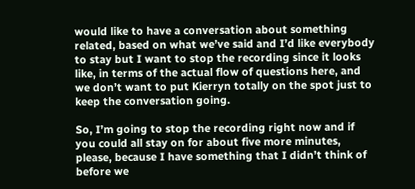would like to have a conversation about something related, based on what we’ve said and I’d like everybody to stay but I want to stop the recording since it looks like, in terms of the actual flow of questions here, and we don’t want to put Kierryn totally on the spot just to keep the conversation going.

So, I’m going to stop the recording right now and if you could all stay on for about five more minutes, please, because I have something that I didn’t think of before we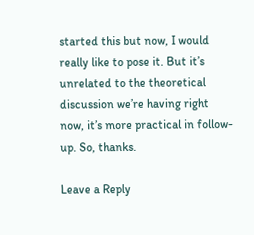started this but now, I would really like to pose it. But it’s unrelated to the theoretical discussion we’re having right now, it’s more practical in follow-up. So, thanks.

Leave a Reply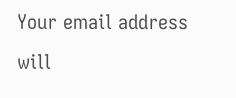Your email address will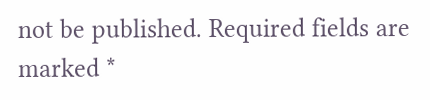not be published. Required fields are marked *